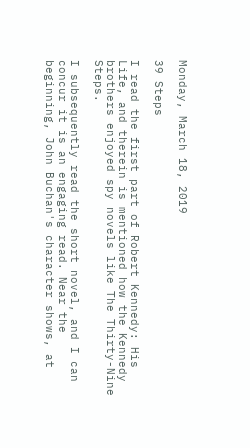Monday, March 18, 2019

39 Steps

I read the first part of Robert Kennedy: His Life, and therein is mentioned how the Kennedy brothers enjoyed spy novels like The Thirty-Nine Steps.

I subsequently read the short novel, and I can concur it is an engaging read. Near the beginning, John Buchan's character shows, at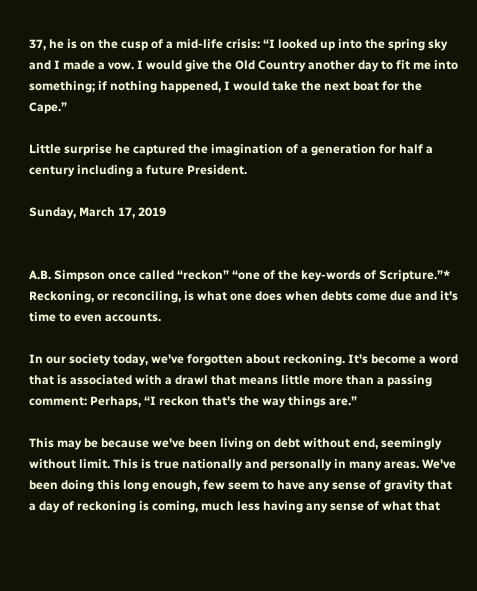37, he is on the cusp of a mid-life crisis: “I looked up into the spring sky and I made a vow. I would give the Old Country another day to fit me into something; if nothing happened, I would take the next boat for the Cape.”

Little surprise he captured the imagination of a generation for half a century including a future President.

Sunday, March 17, 2019


A.B. Simpson once called “reckon” “one of the key-words of Scripture.”* Reckoning, or reconciling, is what one does when debts come due and it's time to even accounts.

In our society today, we've forgotten about reckoning. It's become a word that is associated with a drawl that means little more than a passing comment: Perhaps, “I reckon that's the way things are.”

This may be because we've been living on debt without end, seemingly without limit. This is true nationally and personally in many areas. We've been doing this long enough, few seem to have any sense of gravity that a day of reckoning is coming, much less having any sense of what that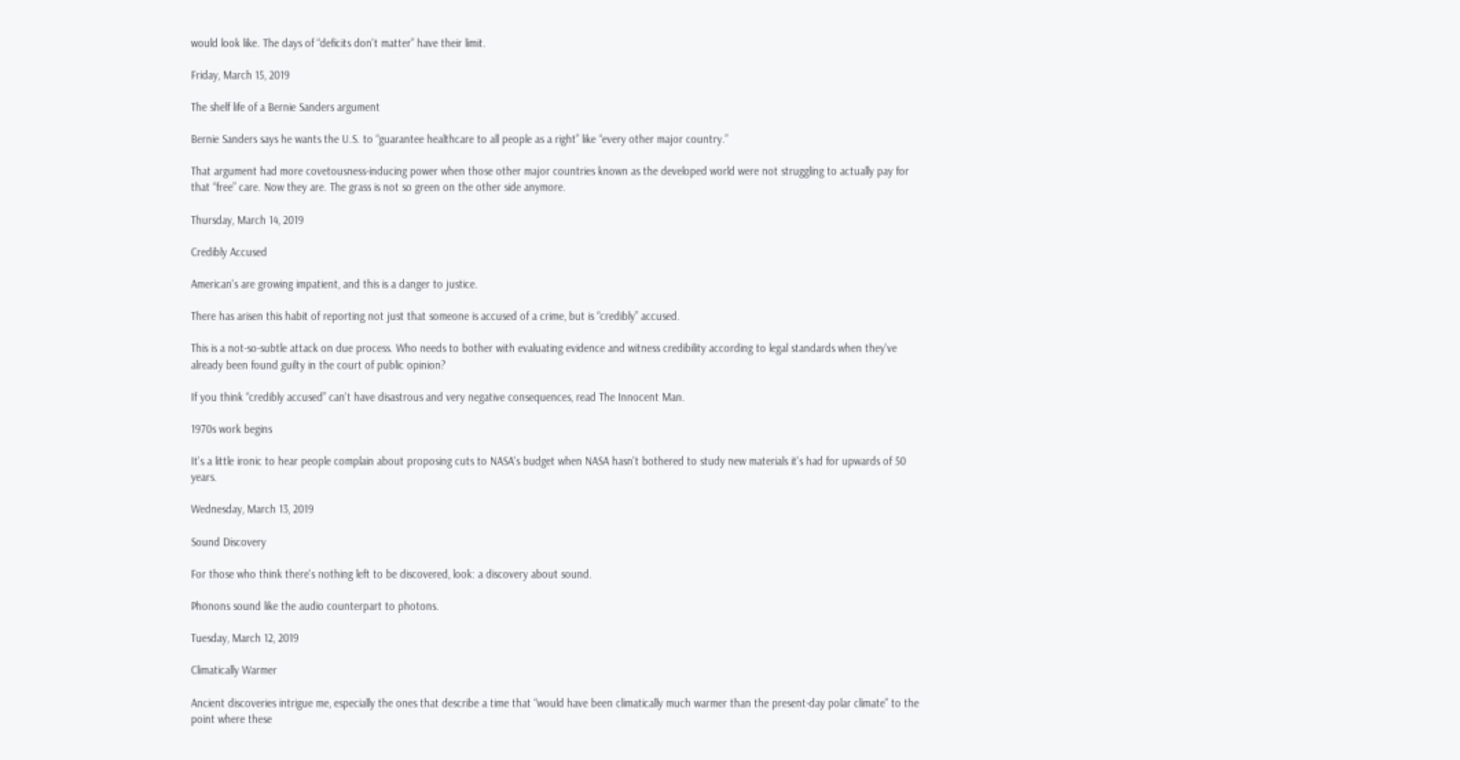would look like. The days of “deficits don't matter” have their limit.

Friday, March 15, 2019

The shelf life of a Bernie Sanders argument

Bernie Sanders says he wants the U.S. to “guarantee healthcare to all people as a right” like “every other major country.”

That argument had more covetousness-inducing power when those other major countries known as the developed world were not struggling to actually pay for that “free” care. Now they are. The grass is not so green on the other side anymore.

Thursday, March 14, 2019

Credibly Accused

American's are growing impatient, and this is a danger to justice.

There has arisen this habit of reporting not just that someone is accused of a crime, but is “credibly” accused.

This is a not-so-subtle attack on due process. Who needs to bother with evaluating evidence and witness credibility according to legal standards when they've already been found guilty in the court of public opinion?

If you think “credibly accused” can't have disastrous and very negative consequences, read The Innocent Man.

1970s work begins

It's a little ironic to hear people complain about proposing cuts to NASA's budget when NASA hasn't bothered to study new materials it's had for upwards of 50 years.

Wednesday, March 13, 2019

Sound Discovery

For those who think there's nothing left to be discovered, look: a discovery about sound.

Phonons sound like the audio counterpart to photons.

Tuesday, March 12, 2019

Climatically Warmer

Ancient discoveries intrigue me, especially the ones that describe a time that “would have been climatically much warmer than the present-day polar climate” to the point where these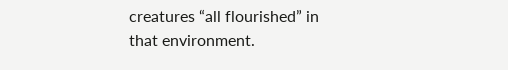creatures “all flourished” in that environment.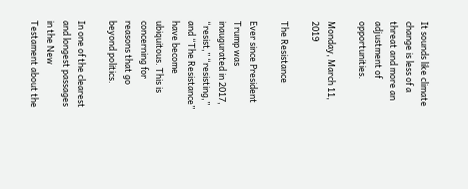It sounds like climate change is less of a threat and more an adjustment of opportunities.

Monday, March 11, 2019

The Resistance

Ever since President Trump was inaugurated in 2017, “resist,” “resisting,” and “The Resistance” have become ubiquitous. This is concerning for reasons that go beyond politics.

In one of the clearest and longest passages in the New Testament about the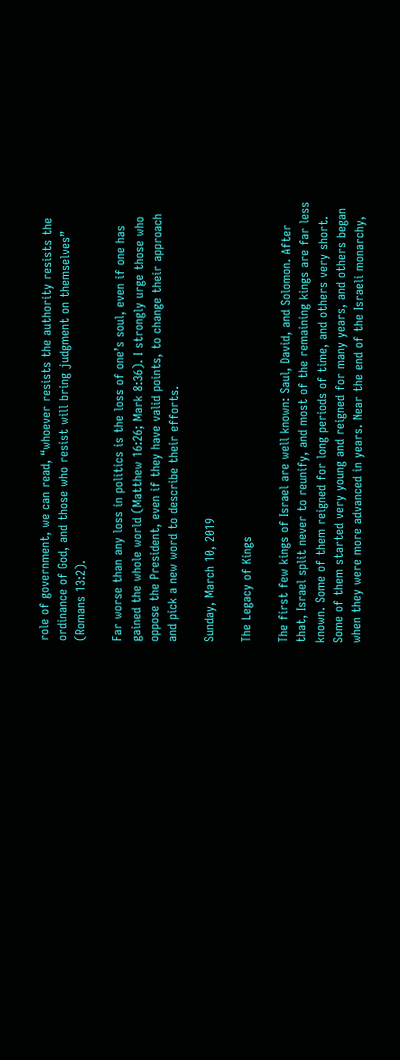role of government, we can read, “whoever resists the authority resists the ordinance of God, and those who resist will bring judgment on themselves” (Romans 13:2).

Far worse than any loss in politics is the loss of one’s soul, even if one has gained the whole world (Matthew 16:26; Mark 8:36). I strongly urge those who oppose the President, even if they have valid points, to change their approach and pick a new word to describe their efforts.

Sunday, March 10, 2019

The Legacy of Kings

The first few kings of Israel are well known: Saul, David, and Solomon. After that, Israel split never to reunify, and most of the remaining kings are far less known. Some of them reigned for long periods of time, and others very short. Some of them started very young and reigned for many years, and others began when they were more advanced in years. Near the end of the Israeli monarchy,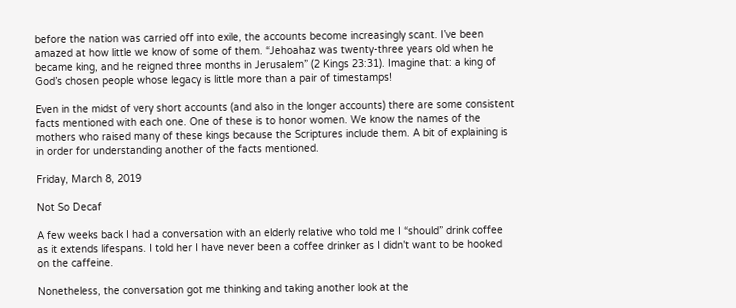before the nation was carried off into exile, the accounts become increasingly scant. I’ve been amazed at how little we know of some of them. “Jehoahaz was twenty-three years old when he became king, and he reigned three months in Jerusalem” (2 Kings 23:31). Imagine that: a king of God’s chosen people whose legacy is little more than a pair of timestamps!

Even in the midst of very short accounts (and also in the longer accounts) there are some consistent facts mentioned with each one. One of these is to honor women. We know the names of the mothers who raised many of these kings because the Scriptures include them. A bit of explaining is in order for understanding another of the facts mentioned.

Friday, March 8, 2019

Not So Decaf

A few weeks back I had a conversation with an elderly relative who told me I “should” drink coffee as it extends lifespans. I told her I have never been a coffee drinker as I didn't want to be hooked on the caffeine.

Nonetheless, the conversation got me thinking and taking another look at the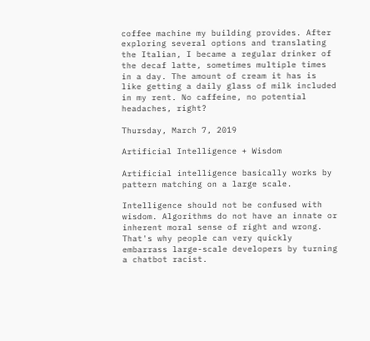coffee machine my building provides. After exploring several options and translating the Italian, I became a regular drinker of the decaf latte, sometimes multiple times in a day. The amount of cream it has is like getting a daily glass of milk included in my rent. No caffeine, no potential headaches, right?

Thursday, March 7, 2019

Artificial Intelligence + Wisdom

Artificial intelligence basically works by pattern matching on a large scale.

Intelligence should not be confused with wisdom. Algorithms do not have an innate or inherent moral sense of right and wrong. That's why people can very quickly embarrass large-scale developers by turning a chatbot racist.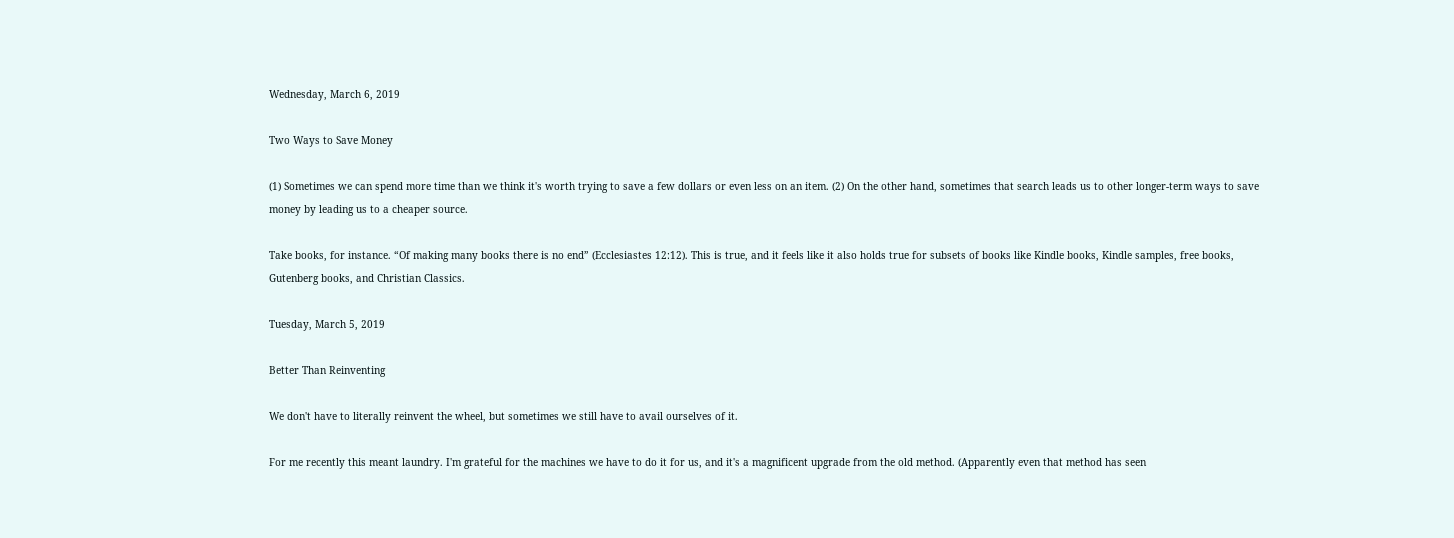Wednesday, March 6, 2019

Two Ways to Save Money

(1) Sometimes we can spend more time than we think it's worth trying to save a few dollars or even less on an item. (2) On the other hand, sometimes that search leads us to other longer-term ways to save money by leading us to a cheaper source.

Take books, for instance. “Of making many books there is no end” (Ecclesiastes 12:12). This is true, and it feels like it also holds true for subsets of books like Kindle books, Kindle samples, free books, Gutenberg books, and Christian Classics.

Tuesday, March 5, 2019

Better Than Reinventing

We don't have to literally reinvent the wheel, but sometimes we still have to avail ourselves of it.

For me recently this meant laundry. I'm grateful for the machines we have to do it for us, and it's a magnificent upgrade from the old method. (Apparently even that method has seen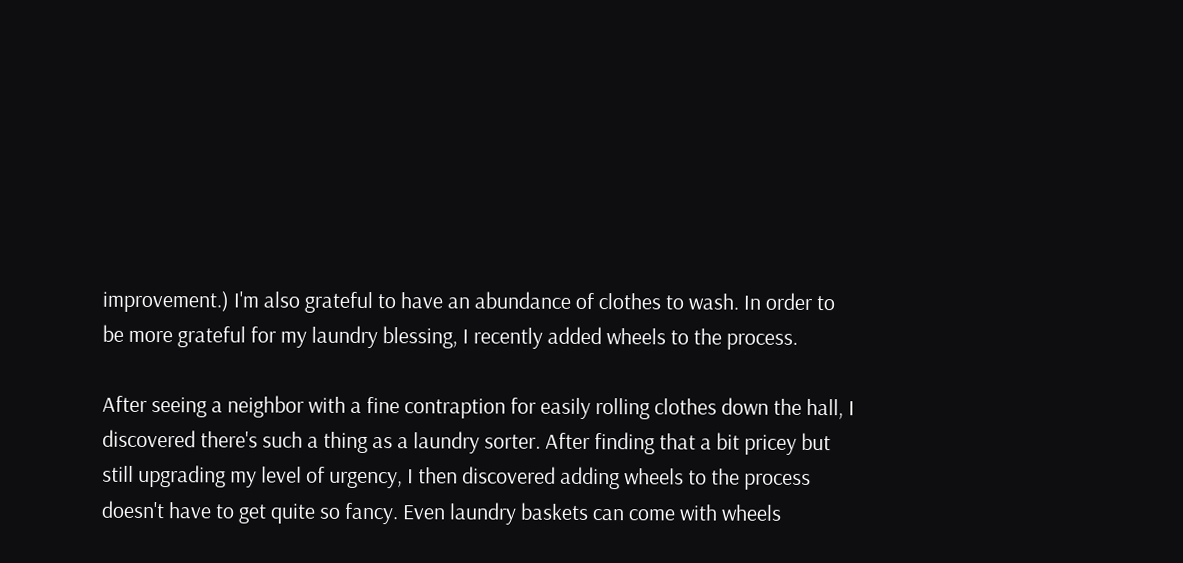improvement.) I'm also grateful to have an abundance of clothes to wash. In order to be more grateful for my laundry blessing, I recently added wheels to the process.

After seeing a neighbor with a fine contraption for easily rolling clothes down the hall, I discovered there's such a thing as a laundry sorter. After finding that a bit pricey but still upgrading my level of urgency, I then discovered adding wheels to the process doesn't have to get quite so fancy. Even laundry baskets can come with wheels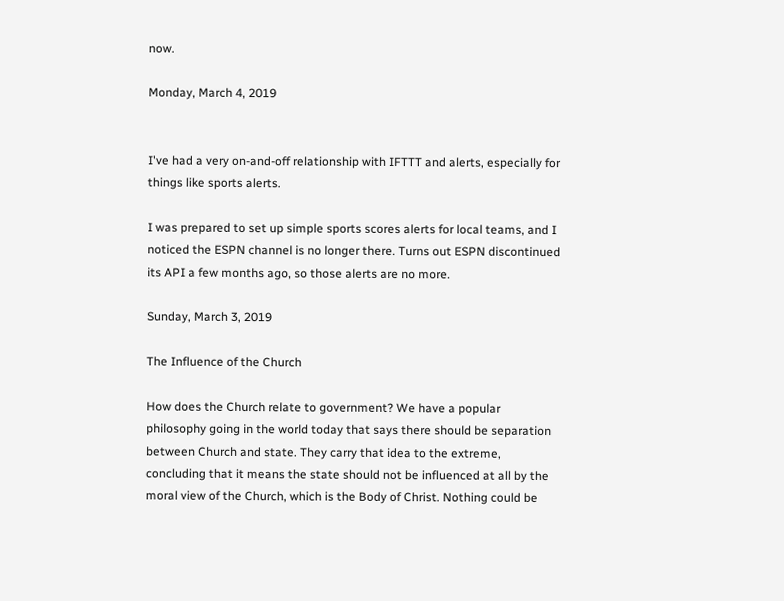now.

Monday, March 4, 2019


I've had a very on-and-off relationship with IFTTT and alerts, especially for things like sports alerts.

I was prepared to set up simple sports scores alerts for local teams, and I noticed the ESPN channel is no longer there. Turns out ESPN discontinued its API a few months ago, so those alerts are no more.

Sunday, March 3, 2019

The Influence of the Church

How does the Church relate to government? We have a popular philosophy going in the world today that says there should be separation between Church and state. They carry that idea to the extreme, concluding that it means the state should not be influenced at all by the moral view of the Church, which is the Body of Christ. Nothing could be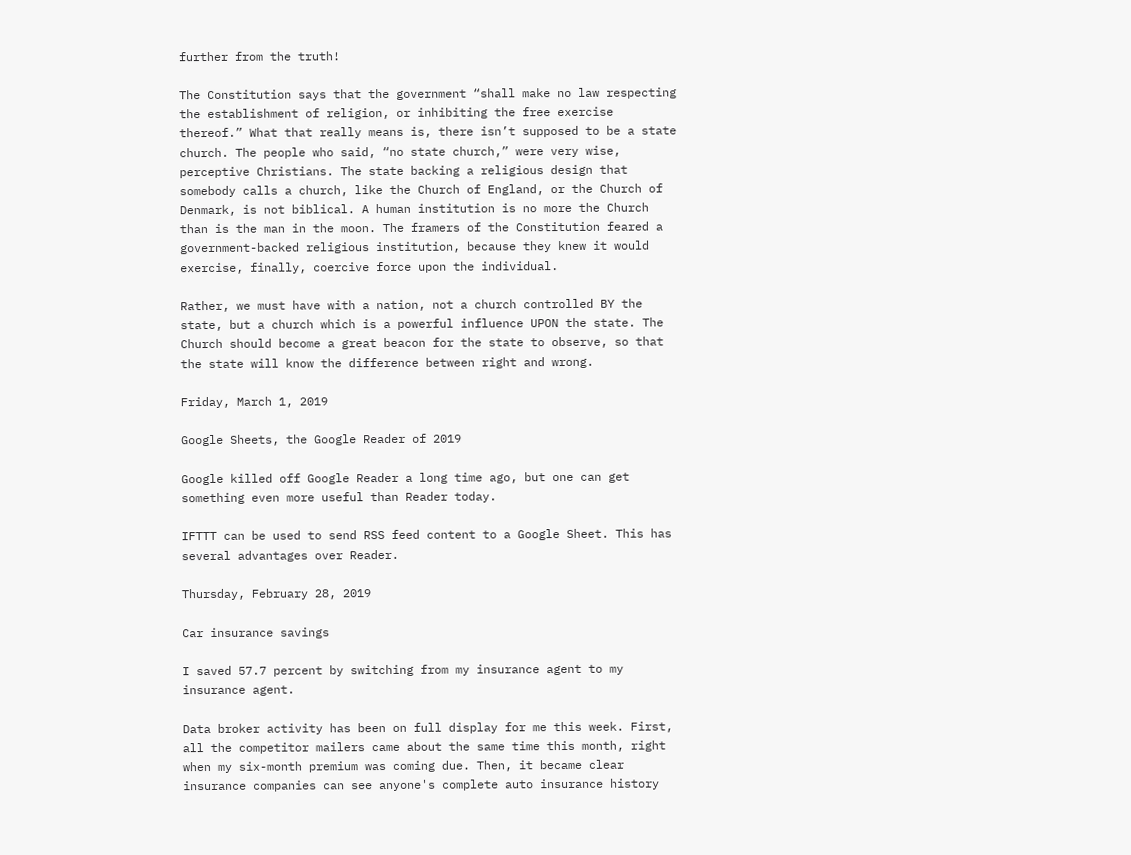further from the truth!

The Constitution says that the government “shall make no law respecting the establishment of religion, or inhibiting the free exercise thereof.” What that really means is, there isn’t supposed to be a state church. The people who said, “no state church,” were very wise, perceptive Christians. The state backing a religious design that somebody calls a church, like the Church of England, or the Church of Denmark, is not biblical. A human institution is no more the Church than is the man in the moon. The framers of the Constitution feared a government-backed religious institution, because they knew it would exercise, finally, coercive force upon the individual.

Rather, we must have with a nation, not a church controlled BY the state, but a church which is a powerful influence UPON the state. The Church should become a great beacon for the state to observe, so that the state will know the difference between right and wrong.

Friday, March 1, 2019

Google Sheets, the Google Reader of 2019

Google killed off Google Reader a long time ago, but one can get something even more useful than Reader today.

IFTTT can be used to send RSS feed content to a Google Sheet. This has several advantages over Reader.

Thursday, February 28, 2019

Car insurance savings

I saved 57.7 percent by switching from my insurance agent to my insurance agent.

Data broker activity has been on full display for me this week. First, all the competitor mailers came about the same time this month, right when my six-month premium was coming due. Then, it became clear insurance companies can see anyone's complete auto insurance history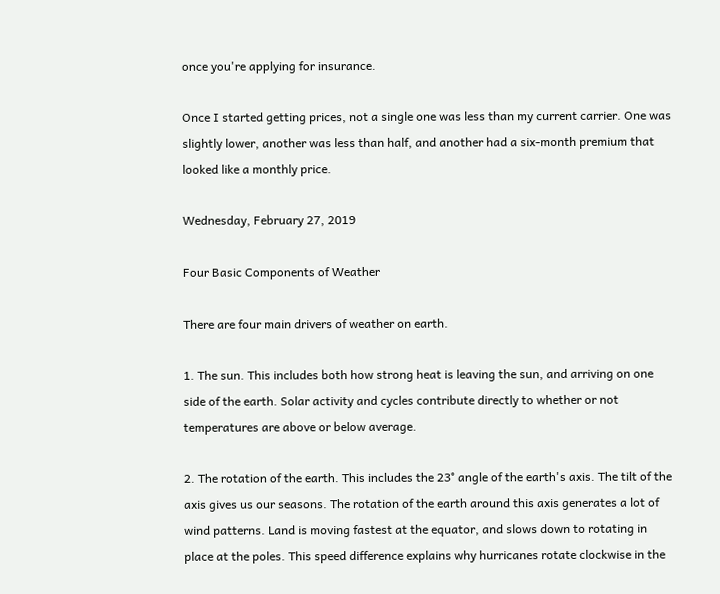once you're applying for insurance.

Once I started getting prices, not a single one was less than my current carrier. One was slightly lower, another was less than half, and another had a six-month premium that looked like a monthly price.

Wednesday, February 27, 2019

Four Basic Components of Weather

There are four main drivers of weather on earth.

1. The sun. This includes both how strong heat is leaving the sun, and arriving on one side of the earth. Solar activity and cycles contribute directly to whether or not temperatures are above or below average.

2. The rotation of the earth. This includes the 23° angle of the earth's axis. The tilt of the axis gives us our seasons. The rotation of the earth around this axis generates a lot of wind patterns. Land is moving fastest at the equator, and slows down to rotating in place at the poles. This speed difference explains why hurricanes rotate clockwise in the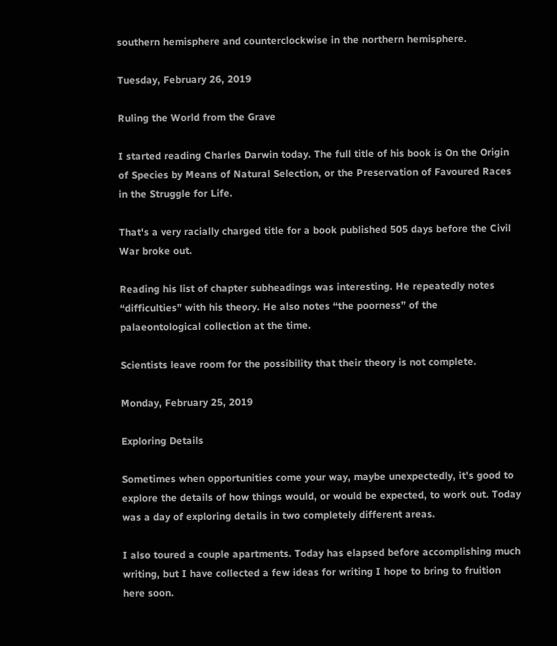southern hemisphere and counterclockwise in the northern hemisphere.

Tuesday, February 26, 2019

Ruling the World from the Grave

I started reading Charles Darwin today. The full title of his book is On the Origin of Species by Means of Natural Selection, or the Preservation of Favoured Races in the Struggle for Life.

That's a very racially charged title for a book published 505 days before the Civil War broke out.

Reading his list of chapter subheadings was interesting. He repeatedly notes “difficulties” with his theory. He also notes “the poorness” of the palaeontological collection at the time.

Scientists leave room for the possibility that their theory is not complete.

Monday, February 25, 2019

Exploring Details

Sometimes when opportunities come your way, maybe unexpectedly, it's good to explore the details of how things would, or would be expected, to work out. Today was a day of exploring details in two completely different areas.

I also toured a couple apartments. Today has elapsed before accomplishing much writing, but I have collected a few ideas for writing I hope to bring to fruition here soon.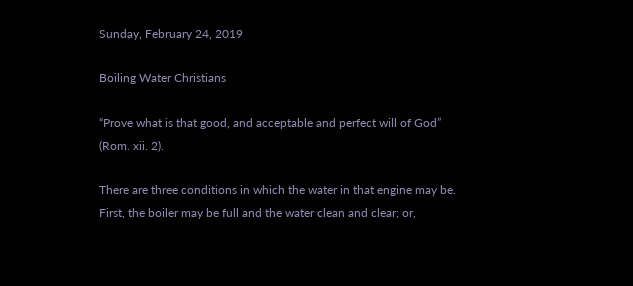Sunday, February 24, 2019

Boiling Water Christians

“Prove what is that good, and acceptable and perfect will of God” (Rom. xii. 2).

There are three conditions in which the water in that engine may be. First, the boiler may be full and the water clean and clear; or,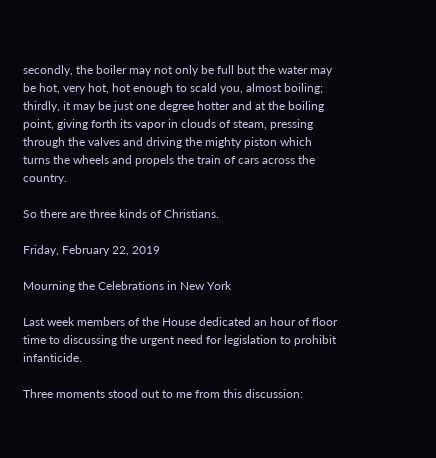secondly, the boiler may not only be full but the water may be hot, very hot, hot enough to scald you, almost boiling; thirdly, it may be just one degree hotter and at the boiling point, giving forth its vapor in clouds of steam, pressing through the valves and driving the mighty piston which turns the wheels and propels the train of cars across the country.

So there are three kinds of Christians.

Friday, February 22, 2019

Mourning the Celebrations in New York

Last week members of the House dedicated an hour of floor time to discussing the urgent need for legislation to prohibit infanticide.

Three moments stood out to me from this discussion: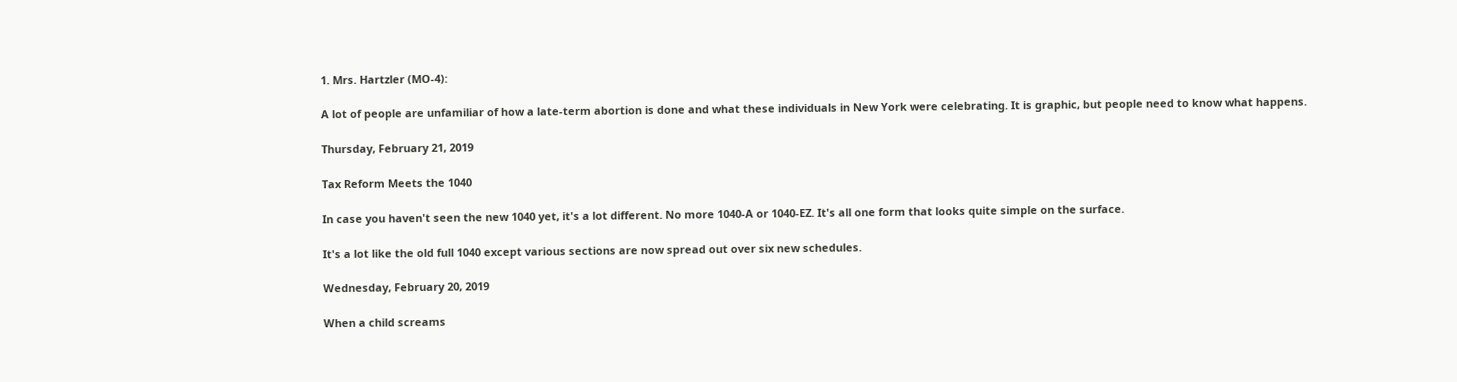1. Mrs. Hartzler (MO-4):

A lot of people are unfamiliar of how a late-term abortion is done and what these individuals in New York were celebrating. It is graphic, but people need to know what happens.

Thursday, February 21, 2019

Tax Reform Meets the 1040

In case you haven't seen the new 1040 yet, it's a lot different. No more 1040-A or 1040-EZ. It's all one form that looks quite simple on the surface.

It's a lot like the old full 1040 except various sections are now spread out over six new schedules.

Wednesday, February 20, 2019

When a child screams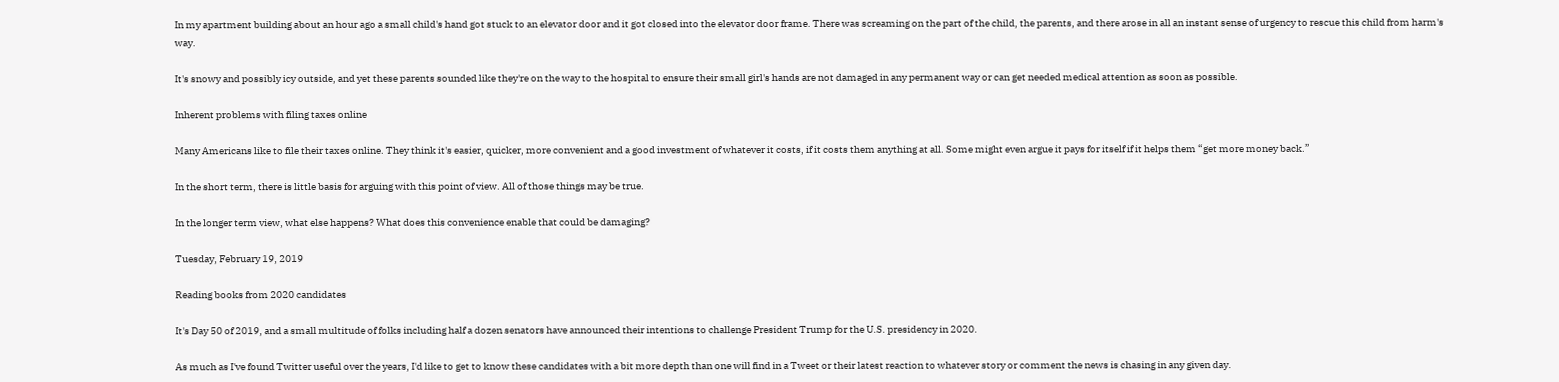In my apartment building about an hour ago a small child's hand got stuck to an elevator door and it got closed into the elevator door frame. There was screaming on the part of the child, the parents, and there arose in all an instant sense of urgency to rescue this child from harm's way.

It's snowy and possibly icy outside, and yet these parents sounded like they're on the way to the hospital to ensure their small girl's hands are not damaged in any permanent way or can get needed medical attention as soon as possible.

Inherent problems with filing taxes online

Many Americans like to file their taxes online. They think it's easier, quicker, more convenient and a good investment of whatever it costs, if it costs them anything at all. Some might even argue it pays for itself if it helps them “get more money back.”

In the short term, there is little basis for arguing with this point of view. All of those things may be true.

In the longer term view, what else happens? What does this convenience enable that could be damaging?

Tuesday, February 19, 2019

Reading books from 2020 candidates

It's Day 50 of 2019, and a small multitude of folks including half a dozen senators have announced their intentions to challenge President Trump for the U.S. presidency in 2020.

As much as I've found Twitter useful over the years, I'd like to get to know these candidates with a bit more depth than one will find in a Tweet or their latest reaction to whatever story or comment the news is chasing in any given day.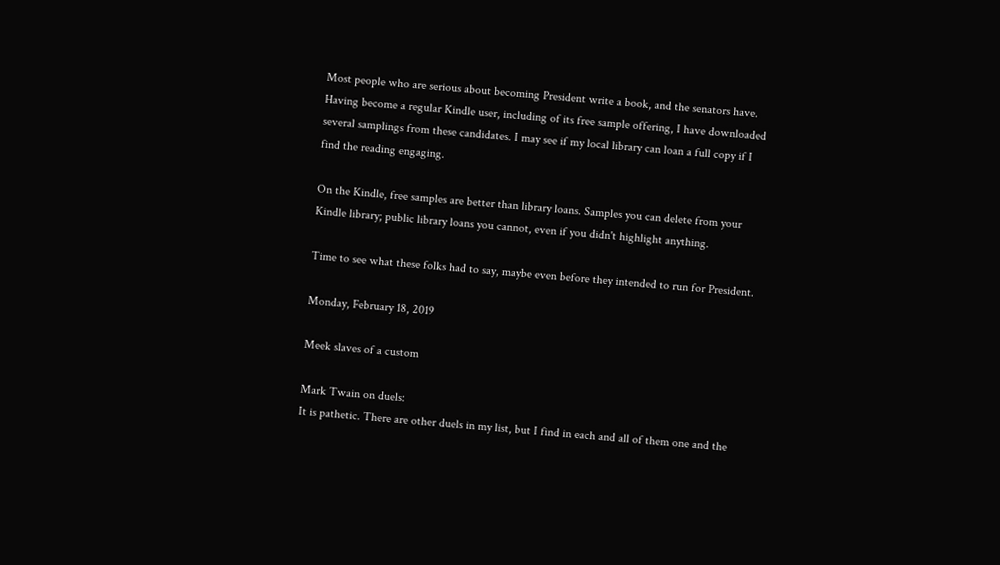Most people who are serious about becoming President write a book, and the senators have. Having become a regular Kindle user, including of its free sample offering, I have downloaded several samplings from these candidates. I may see if my local library can loan a full copy if I find the reading engaging.

On the Kindle, free samples are better than library loans. Samples you can delete from your Kindle library; public library loans you cannot, even if you didn't highlight anything.

Time to see what these folks had to say, maybe even before they intended to run for President.

Monday, February 18, 2019

Meek slaves of a custom

Mark Twain on duels:
It is pathetic. There are other duels in my list, but I find in each and all of them one and the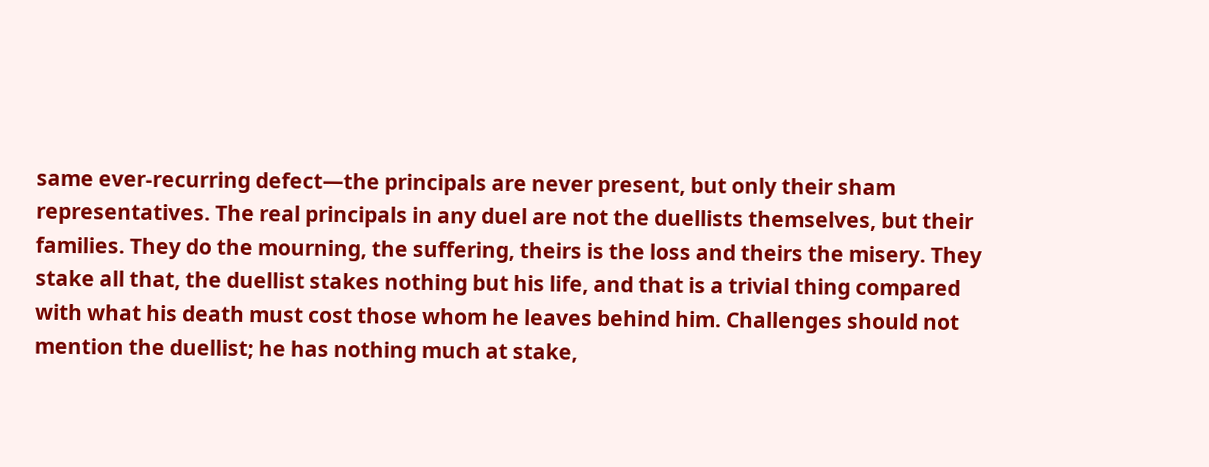same ever-recurring defect—the principals are never present, but only their sham representatives. The real principals in any duel are not the duellists themselves, but their families. They do the mourning, the suffering, theirs is the loss and theirs the misery. They stake all that, the duellist stakes nothing but his life, and that is a trivial thing compared with what his death must cost those whom he leaves behind him. Challenges should not mention the duellist; he has nothing much at stake,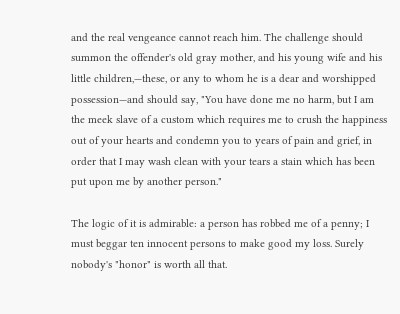and the real vengeance cannot reach him. The challenge should summon the offender's old gray mother, and his young wife and his little children,—these, or any to whom he is a dear and worshipped possession—and should say, "You have done me no harm, but I am the meek slave of a custom which requires me to crush the happiness out of your hearts and condemn you to years of pain and grief, in order that I may wash clean with your tears a stain which has been put upon me by another person."

The logic of it is admirable: a person has robbed me of a penny; I must beggar ten innocent persons to make good my loss. Surely nobody's "honor" is worth all that.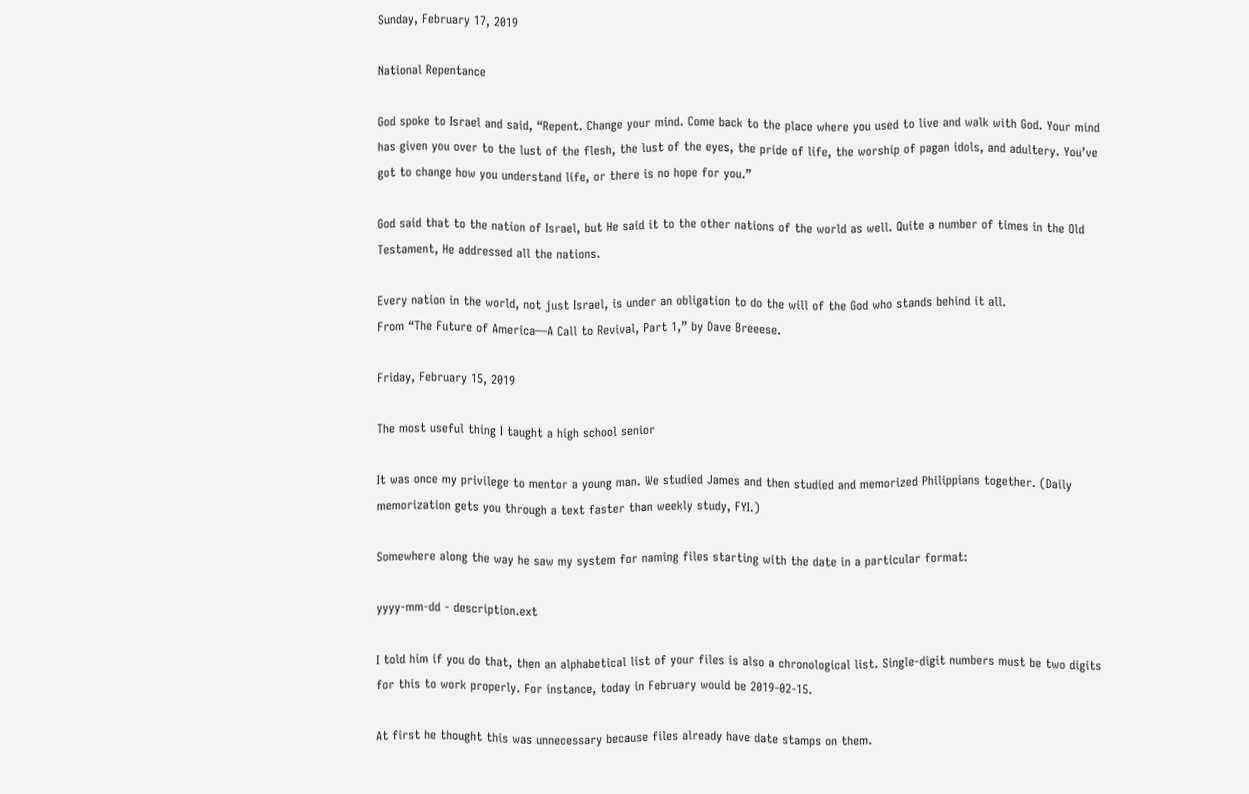Sunday, February 17, 2019

National Repentance

God spoke to Israel and said, “Repent. Change your mind. Come back to the place where you used to live and walk with God. Your mind has given you over to the lust of the flesh, the lust of the eyes, the pride of life, the worship of pagan idols, and adultery. You’ve got to change how you understand life, or there is no hope for you.”

God said that to the nation of Israel, but He said it to the other nations of the world as well. Quite a number of times in the Old Testament, He addressed all the nations.

Every nation in the world, not just Israel, is under an obligation to do the will of the God who stands behind it all.
From “The Future of America—A Call to Revival, Part 1,” by Dave Breeese.

Friday, February 15, 2019

The most useful thing I taught a high school senior

It was once my privilege to mentor a young man. We studied James and then studied and memorized Philippians together. (Daily memorization gets you through a text faster than weekly study, FYI.)

Somewhere along the way he saw my system for naming files starting with the date in a particular format:

yyyy-mm-dd - description.ext

I told him if you do that, then an alphabetical list of your files is also a chronological list. Single-digit numbers must be two digits for this to work properly. For instance, today in February would be 2019-02-15.

At first he thought this was unnecessary because files already have date stamps on them.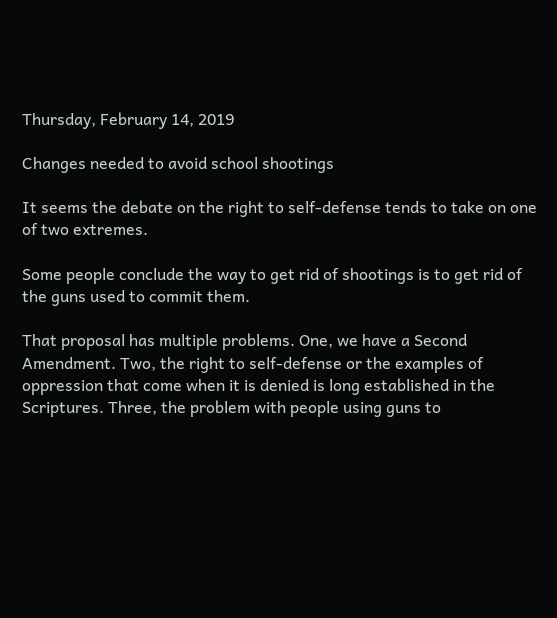Thursday, February 14, 2019

Changes needed to avoid school shootings

It seems the debate on the right to self-defense tends to take on one of two extremes.

Some people conclude the way to get rid of shootings is to get rid of the guns used to commit them.

That proposal has multiple problems. One, we have a Second Amendment. Two, the right to self-defense or the examples of oppression that come when it is denied is long established in the Scriptures. Three, the problem with people using guns to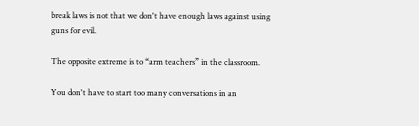break laws is not that we don't have enough laws against using guns for evil.

The opposite extreme is to “arm teachers” in the classroom.

You don't have to start too many conversations in an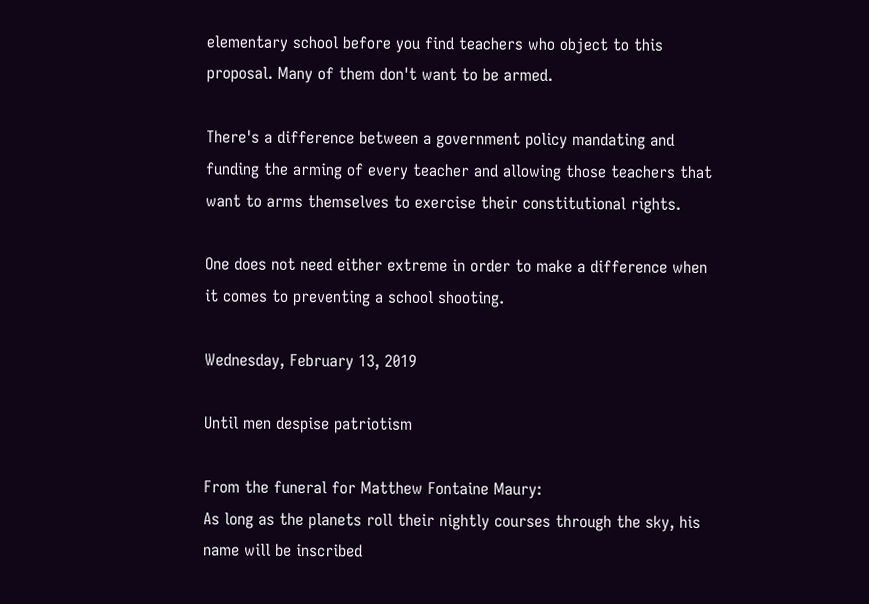elementary school before you find teachers who object to this proposal. Many of them don't want to be armed.

There's a difference between a government policy mandating and funding the arming of every teacher and allowing those teachers that want to arms themselves to exercise their constitutional rights.

One does not need either extreme in order to make a difference when it comes to preventing a school shooting.

Wednesday, February 13, 2019

Until men despise patriotism

From the funeral for Matthew Fontaine Maury:
As long as the planets roll their nightly courses through the sky, his name will be inscribed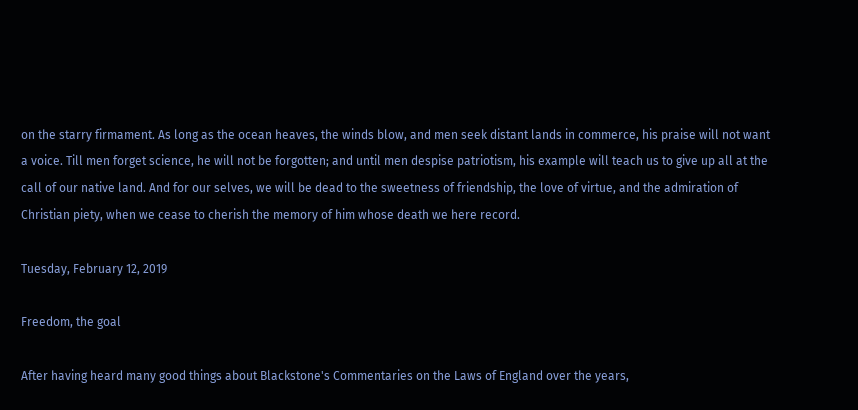on the starry firmament. As long as the ocean heaves, the winds blow, and men seek distant lands in commerce, his praise will not want a voice. Till men forget science, he will not be forgotten; and until men despise patriotism, his example will teach us to give up all at the call of our native land. And for our selves, we will be dead to the sweetness of friendship, the love of virtue, and the admiration of Christian piety, when we cease to cherish the memory of him whose death we here record.

Tuesday, February 12, 2019

Freedom, the goal

After having heard many good things about Blackstone's Commentaries on the Laws of England over the years,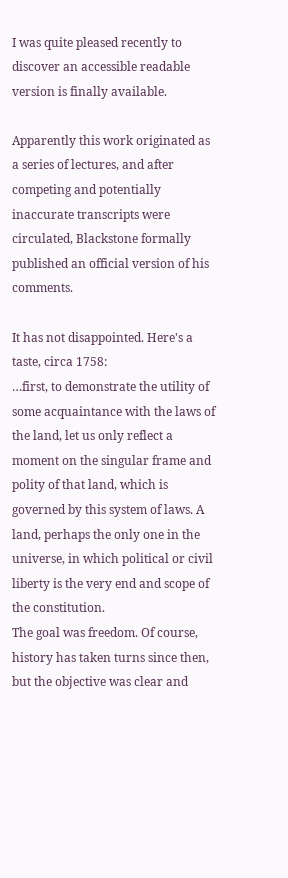I was quite pleased recently to discover an accessible readable version is finally available.

Apparently this work originated as a series of lectures, and after competing and potentially inaccurate transcripts were circulated, Blackstone formally published an official version of his comments.

It has not disappointed. Here's a taste, circa 1758:
…first, to demonstrate the utility of some acquaintance with the laws of the land, let us only reflect a moment on the singular frame and polity of that land, which is governed by this system of laws. A land, perhaps the only one in the universe, in which political or civil liberty is the very end and scope of the constitution.
The goal was freedom. Of course, history has taken turns since then, but the objective was clear and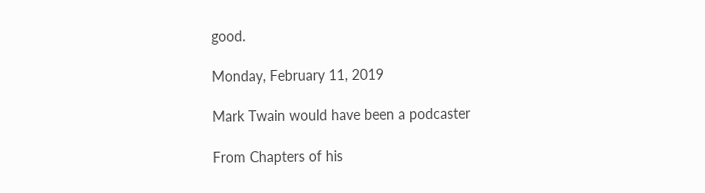good.

Monday, February 11, 2019

Mark Twain would have been a podcaster

From Chapters of his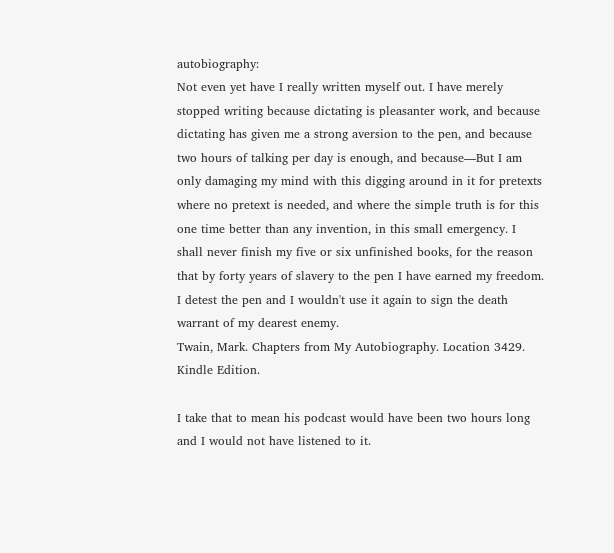autobiography:
Not even yet have I really written myself out. I have merely stopped writing because dictating is pleasanter work, and because dictating has given me a strong aversion to the pen, and because two hours of talking per day is enough, and because—But I am only damaging my mind with this digging around in it for pretexts where no pretext is needed, and where the simple truth is for this one time better than any invention, in this small emergency. I shall never finish my five or six unfinished books, for the reason that by forty years of slavery to the pen I have earned my freedom. I detest the pen and I wouldn't use it again to sign the death warrant of my dearest enemy.
Twain, Mark. Chapters from My Autobiography. Location 3429. Kindle Edition.

I take that to mean his podcast would have been two hours long and I would not have listened to it.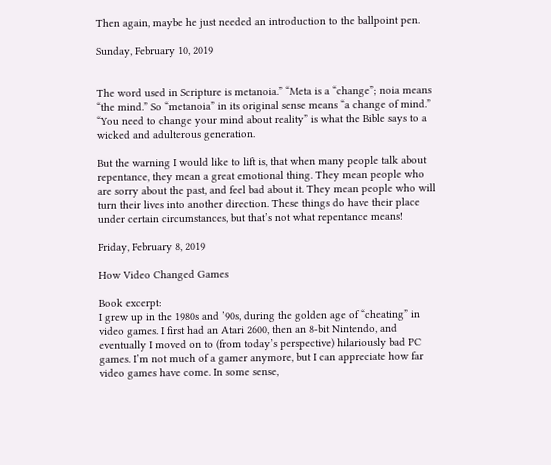Then again, maybe he just needed an introduction to the ballpoint pen.

Sunday, February 10, 2019


The word used in Scripture is metanoia.” “Meta is a “change”; noia means “the mind.” So “metanoia” in its original sense means “a change of mind.” “You need to change your mind about reality” is what the Bible says to a wicked and adulterous generation.

But the warning I would like to lift is, that when many people talk about repentance, they mean a great emotional thing. They mean people who are sorry about the past, and feel bad about it. They mean people who will turn their lives into another direction. These things do have their place under certain circumstances, but that’s not what repentance means!

Friday, February 8, 2019

How Video Changed Games

Book excerpt:
I grew up in the 1980s and ’90s, during the golden age of “cheating” in video games. I first had an Atari 2600, then an 8-bit Nintendo, and eventually I moved on to (from today’s perspective) hilariously bad PC games. I’m not much of a gamer anymore, but I can appreciate how far video games have come. In some sense,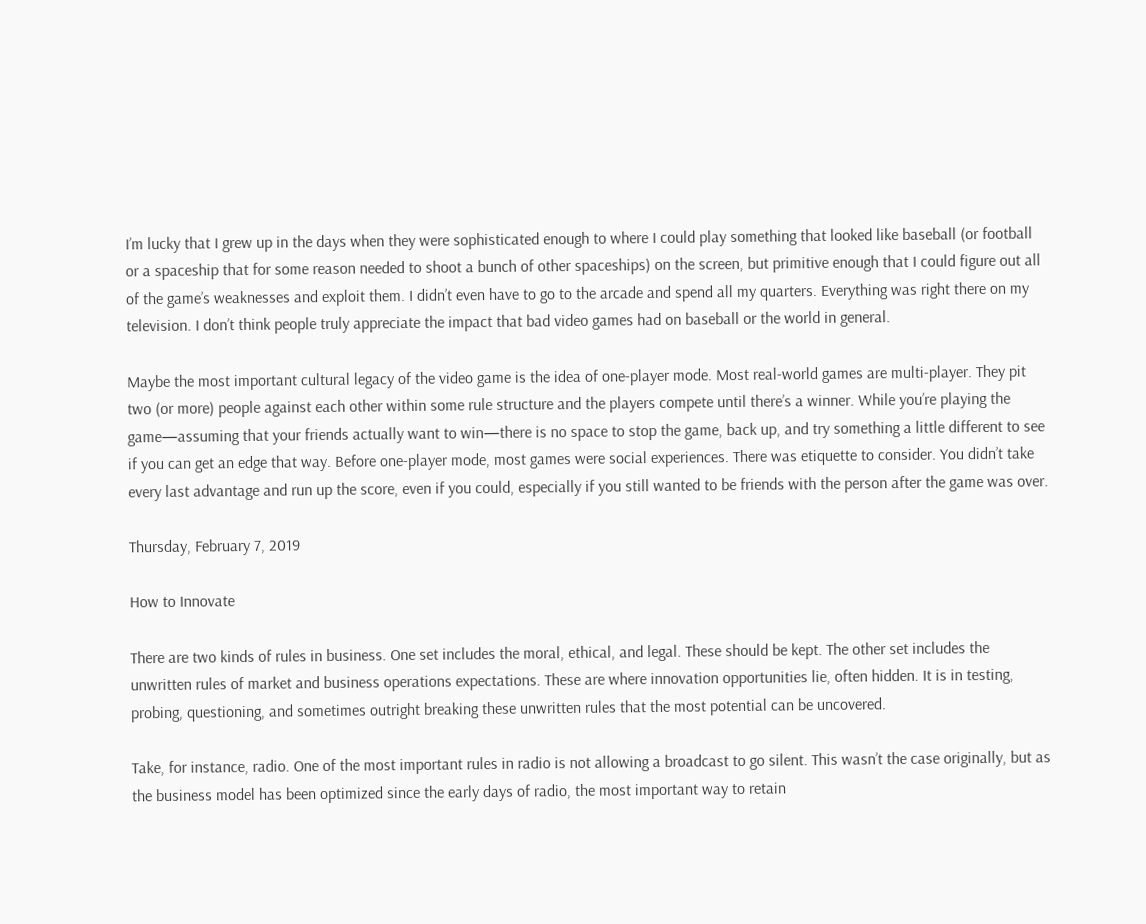I’m lucky that I grew up in the days when they were sophisticated enough to where I could play something that looked like baseball (or football or a spaceship that for some reason needed to shoot a bunch of other spaceships) on the screen, but primitive enough that I could figure out all of the game’s weaknesses and exploit them. I didn’t even have to go to the arcade and spend all my quarters. Everything was right there on my television. I don’t think people truly appreciate the impact that bad video games had on baseball or the world in general.

Maybe the most important cultural legacy of the video game is the idea of one-player mode. Most real-world games are multi-player. They pit two (or more) people against each other within some rule structure and the players compete until there’s a winner. While you’re playing the game—assuming that your friends actually want to win—there is no space to stop the game, back up, and try something a little different to see if you can get an edge that way. Before one-player mode, most games were social experiences. There was etiquette to consider. You didn’t take every last advantage and run up the score, even if you could, especially if you still wanted to be friends with the person after the game was over.

Thursday, February 7, 2019

How to Innovate

There are two kinds of rules in business. One set includes the moral, ethical, and legal. These should be kept. The other set includes the unwritten rules of market and business operations expectations. These are where innovation opportunities lie, often hidden. It is in testing, probing, questioning, and sometimes outright breaking these unwritten rules that the most potential can be uncovered.

Take, for instance, radio. One of the most important rules in radio is not allowing a broadcast to go silent. This wasn’t the case originally, but as the business model has been optimized since the early days of radio, the most important way to retain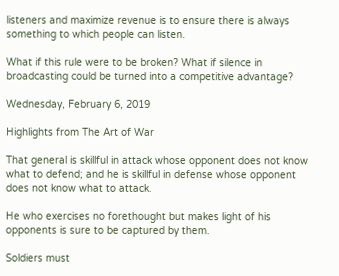listeners and maximize revenue is to ensure there is always something to which people can listen.

What if this rule were to be broken? What if silence in broadcasting could be turned into a competitive advantage?

Wednesday, February 6, 2019

Highlights from The Art of War

That general is skillful in attack whose opponent does not know what to defend; and he is skillful in defense whose opponent does not know what to attack.

He who exercises no forethought but makes light of his opponents is sure to be captured by them.

Soldiers must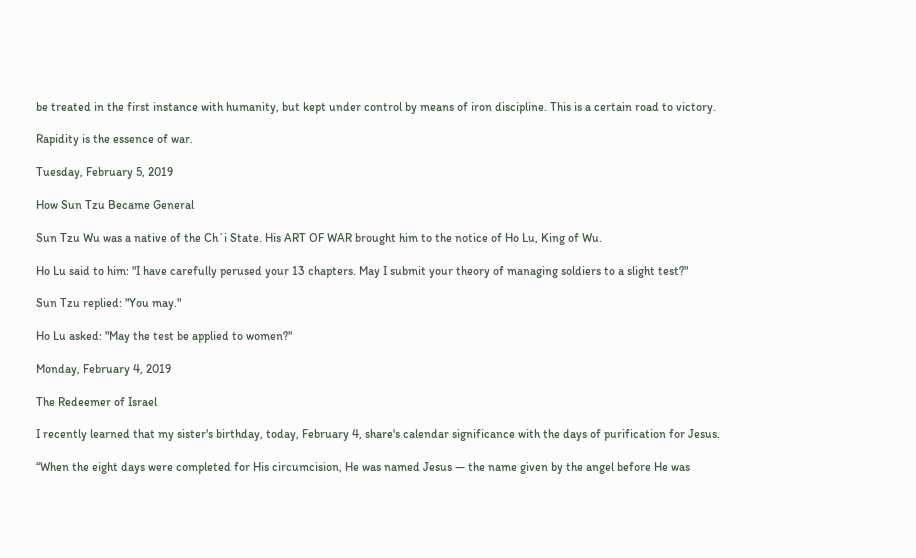be treated in the first instance with humanity, but kept under control by means of iron discipline. This is a certain road to victory.

Rapidity is the essence of war.

Tuesday, February 5, 2019

How Sun Tzu Became General

Sun Tzu Wu was a native of the Ch`i State. His ART OF WAR brought him to the notice of Ho Lu, King of Wu.

Ho Lu said to him: "I have carefully perused your 13 chapters. May I submit your theory of managing soldiers to a slight test?"

Sun Tzu replied: "You may."

Ho Lu asked: "May the test be applied to women?"

Monday, February 4, 2019

The Redeemer of Israel

I recently learned that my sister's birthday, today, February 4, share's calendar significance with the days of purification for Jesus.

“When the eight days were completed for His circumcision, He was named Jesus — the name given by the angel before He was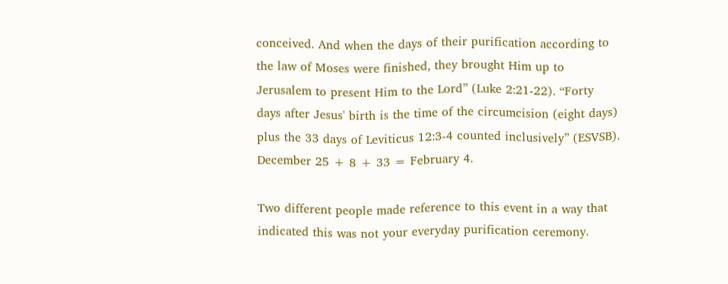conceived. And when the days of their purification according to the law of Moses were finished, they brought Him up to Jerusalem to present Him to the Lord” (Luke 2:21-22). “Forty days after Jesus' birth is the time of the circumcision (eight days) plus the 33 days of Leviticus 12:3-4 counted inclusively” (ESVSB). December 25 + 8 + 33 = February 4.

Two different people made reference to this event in a way that indicated this was not your everyday purification ceremony.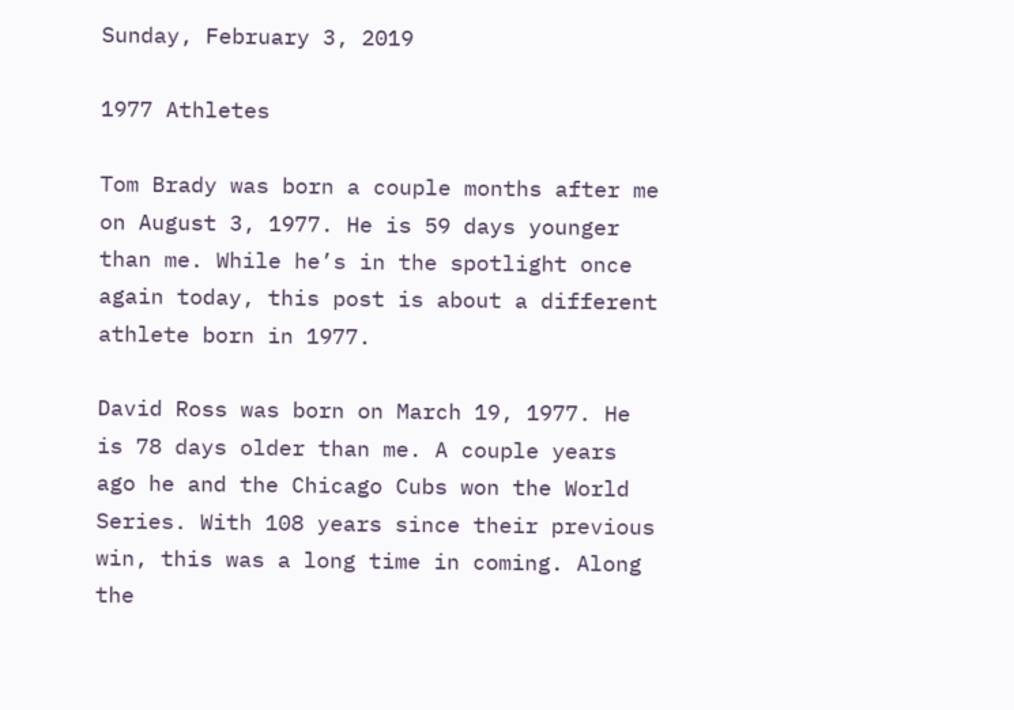Sunday, February 3, 2019

1977 Athletes

Tom Brady was born a couple months after me on August 3, 1977. He is 59 days younger than me. While he’s in the spotlight once again today, this post is about a different athlete born in 1977.

David Ross was born on March 19, 1977. He is 78 days older than me. A couple years ago he and the Chicago Cubs won the World Series. With 108 years since their previous win, this was a long time in coming. Along the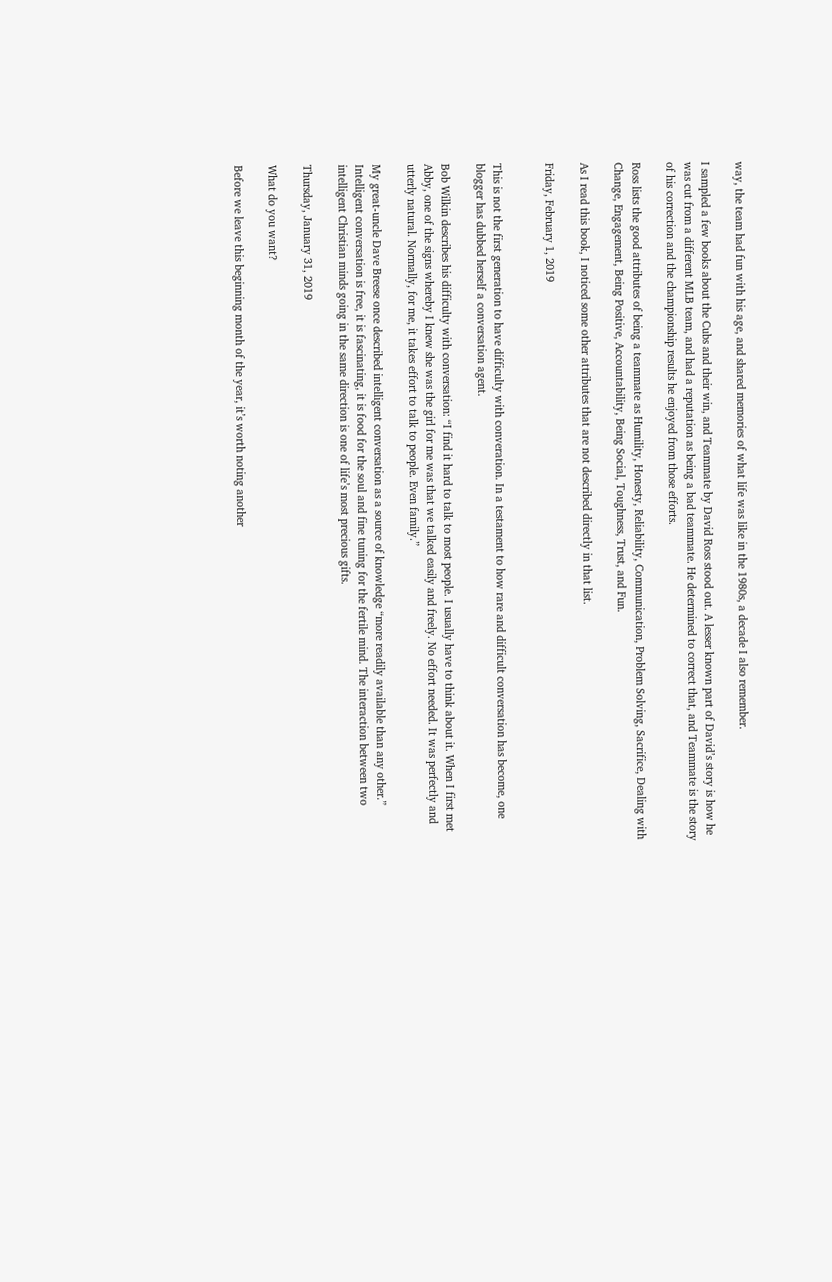way, the team had fun with his age, and shared memories of what life was like in the 1980s, a decade I also remember.

I sampled a few books about the Cubs and their win, and Teammate by David Ross stood out. A lesser known part of David’s story is how he was cut from a different MLB team, and had a reputation as being a bad teammate. He determined to correct that, and Teammate is the story of his correction and the championship results he enjoyed from those efforts.

Ross lists the good attributes of being a teammate as Humility, Honesty, Reliability, Communication, Problem Solving, Sacrifice, Dealing with Change, Engagement, Being Positive, Accountability, Being Social, Toughness, Trust, and Fun.

As I read this book, I noticed some other attributes that are not described directly in that list.

Friday, February 1, 2019


This is not the first generation to have difficulty with converation. In a testament to how rare and difficult conversation has become, one blogger has dubbed herself a conversation agent.

Bob Wilkin describes his difficulty with conversation: “I find it hard to talk to most people. I usually have to think about it. When I first met Abby, one of the signs whereby I knew she was the girl for me was that we talked easily and freely. No effort needed. It was perfectly and utterly natural. Normally, for me, it takes effort to talk to people. Even family.”

My great-uncle Dave Breese once described intelligent conversation as a source of knowledge “more readily available than any other.”
Intelligent conversation is free, it is fascinating, it is food for the soul and fine tuning for the fertile mind. The interaction between two intelligent Christian minds going in the same direction is one of life’s most precious gifts.

Thursday, January 31, 2019

What do you want?

Before we leave this beginning month of the year, it’s worth noting another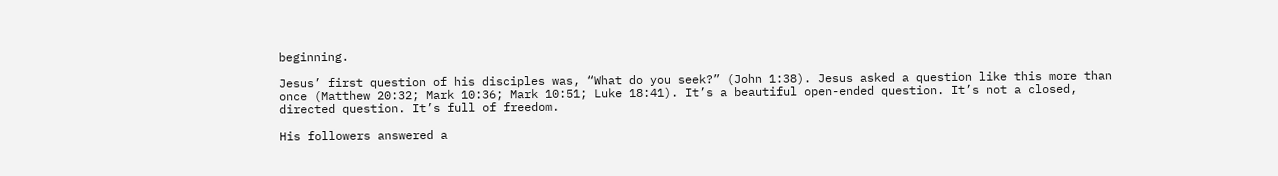beginning.

Jesus’ first question of his disciples was, “What do you seek?” (John 1:38). Jesus asked a question like this more than once (Matthew 20:32; Mark 10:36; Mark 10:51; Luke 18:41). It’s a beautiful open-ended question. It’s not a closed, directed question. It’s full of freedom.

His followers answered a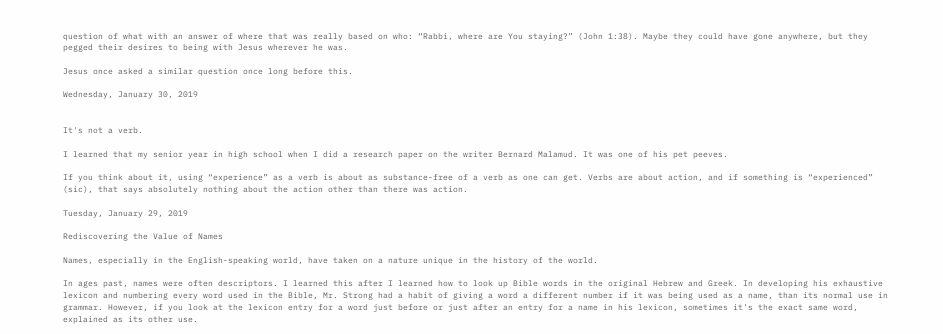question of what with an answer of where that was really based on who: “Rabbi, where are You staying?” (John 1:38). Maybe they could have gone anywhere, but they pegged their desires to being with Jesus wherever he was.

Jesus once asked a similar question once long before this.

Wednesday, January 30, 2019


It's not a verb.

I learned that my senior year in high school when I did a research paper on the writer Bernard Malamud. It was one of his pet peeves.

If you think about it, using “experience” as a verb is about as substance-free of a verb as one can get. Verbs are about action, and if something is “experienced” (sic), that says absolutely nothing about the action other than there was action.

Tuesday, January 29, 2019

Rediscovering the Value of Names

Names, especially in the English-speaking world, have taken on a nature unique in the history of the world.

In ages past, names were often descriptors. I learned this after I learned how to look up Bible words in the original Hebrew and Greek. In developing his exhaustive lexicon and numbering every word used in the Bible, Mr. Strong had a habit of giving a word a different number if it was being used as a name, than its normal use in grammar. However, if you look at the lexicon entry for a word just before or just after an entry for a name in his lexicon, sometimes it's the exact same word, explained as its other use.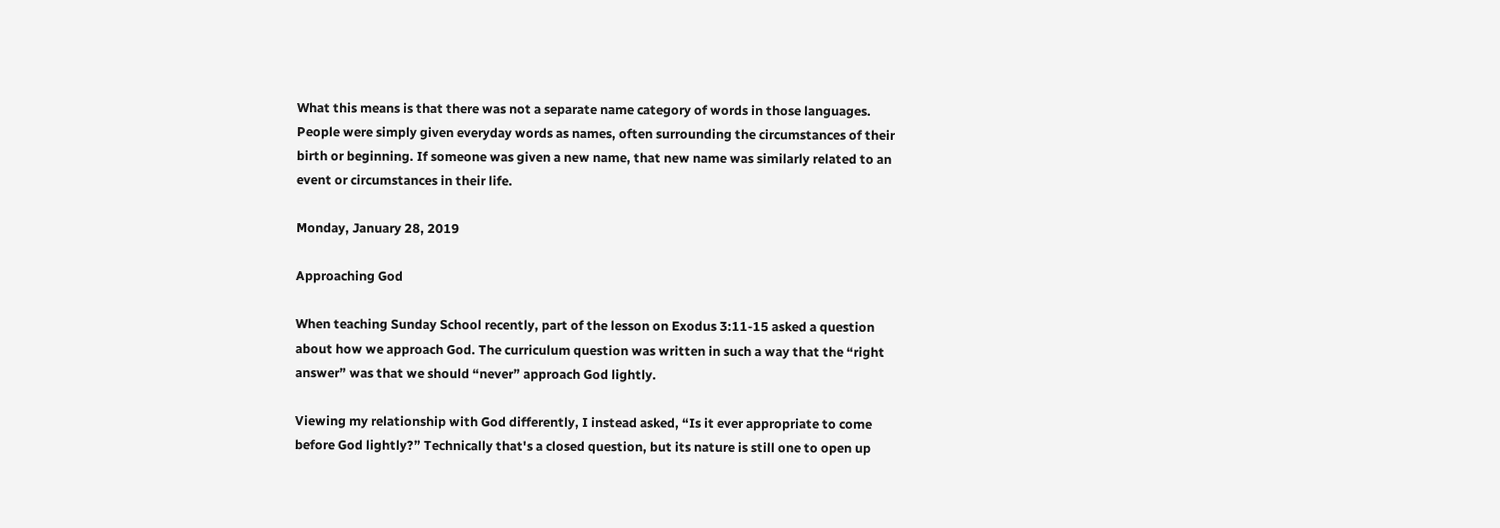What this means is that there was not a separate name category of words in those languages. People were simply given everyday words as names, often surrounding the circumstances of their birth or beginning. If someone was given a new name, that new name was similarly related to an event or circumstances in their life.

Monday, January 28, 2019

Approaching God

When teaching Sunday School recently, part of the lesson on Exodus 3:11-15 asked a question about how we approach God. The curriculum question was written in such a way that the “right answer” was that we should “never” approach God lightly.

Viewing my relationship with God differently, I instead asked, “Is it ever appropriate to come before God lightly?” Technically that's a closed question, but its nature is still one to open up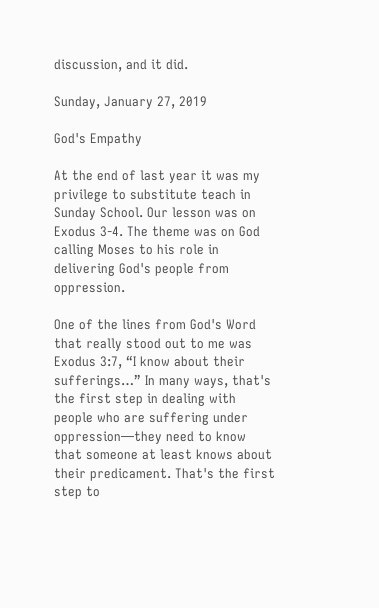discussion, and it did.

Sunday, January 27, 2019

God's Empathy

At the end of last year it was my privilege to substitute teach in Sunday School. Our lesson was on Exodus 3-4. The theme was on God calling Moses to his role in delivering God's people from oppression.

One of the lines from God's Word that really stood out to me was Exodus 3:7, “I know about their sufferings…” In many ways, that's the first step in dealing with people who are suffering under oppression—they need to know that someone at least knows about their predicament. That's the first step to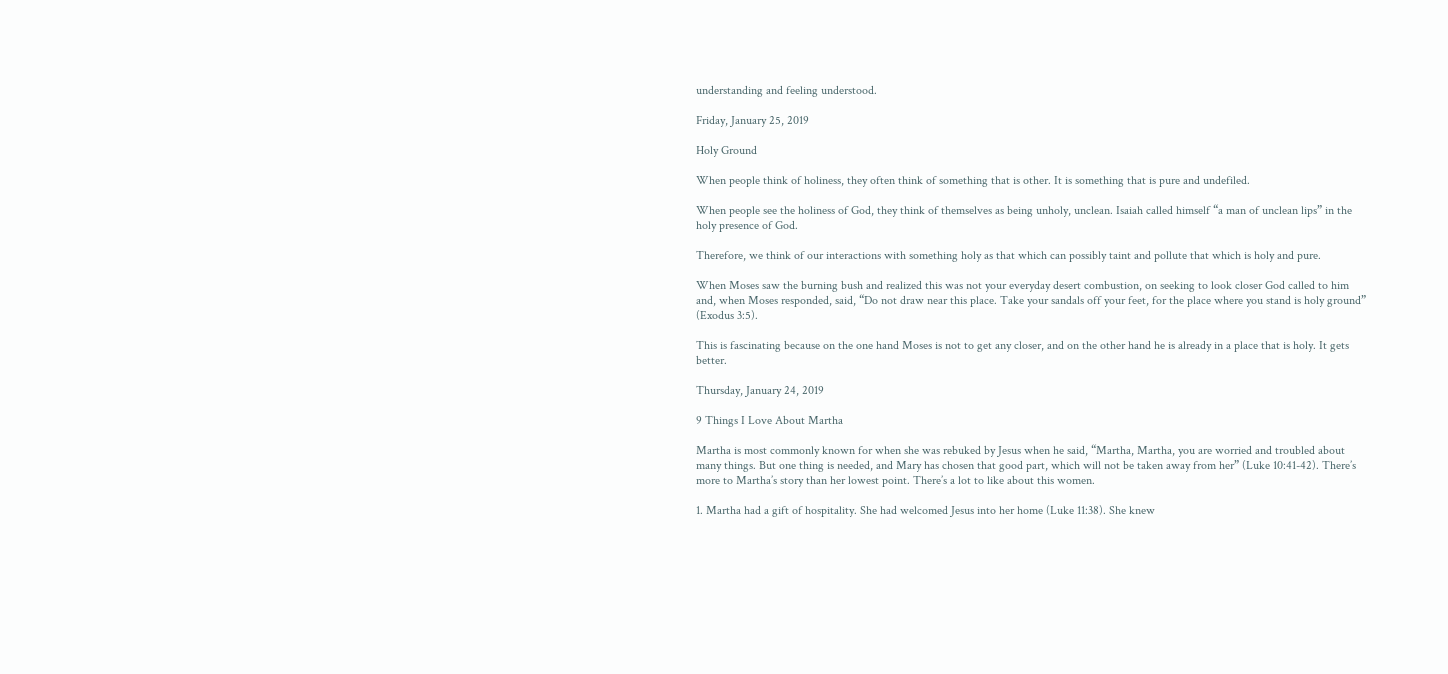understanding and feeling understood.

Friday, January 25, 2019

Holy Ground

When people think of holiness, they often think of something that is other. It is something that is pure and undefiled.

When people see the holiness of God, they think of themselves as being unholy, unclean. Isaiah called himself “a man of unclean lips” in the holy presence of God.

Therefore, we think of our interactions with something holy as that which can possibly taint and pollute that which is holy and pure.

When Moses saw the burning bush and realized this was not your everyday desert combustion, on seeking to look closer God called to him and, when Moses responded, said, “Do not draw near this place. Take your sandals off your feet, for the place where you stand is holy ground” (Exodus 3:5).

This is fascinating because on the one hand Moses is not to get any closer, and on the other hand he is already in a place that is holy. It gets better.

Thursday, January 24, 2019

9 Things I Love About Martha

Martha is most commonly known for when she was rebuked by Jesus when he said, “Martha, Martha, you are worried and troubled about many things. But one thing is needed, and Mary has chosen that good part, which will not be taken away from her” (Luke 10:41-42). There’s more to Martha’s story than her lowest point. There’s a lot to like about this women.

1. Martha had a gift of hospitality. She had welcomed Jesus into her home (Luke 11:38). She knew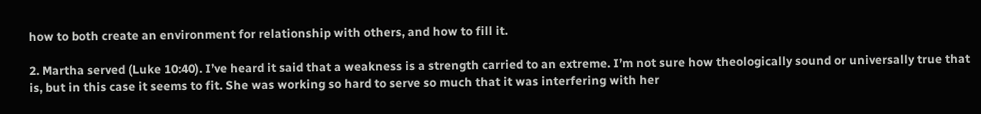how to both create an environment for relationship with others, and how to fill it.

2. Martha served (Luke 10:40). I’ve heard it said that a weakness is a strength carried to an extreme. I’m not sure how theologically sound or universally true that is, but in this case it seems to fit. She was working so hard to serve so much that it was interfering with her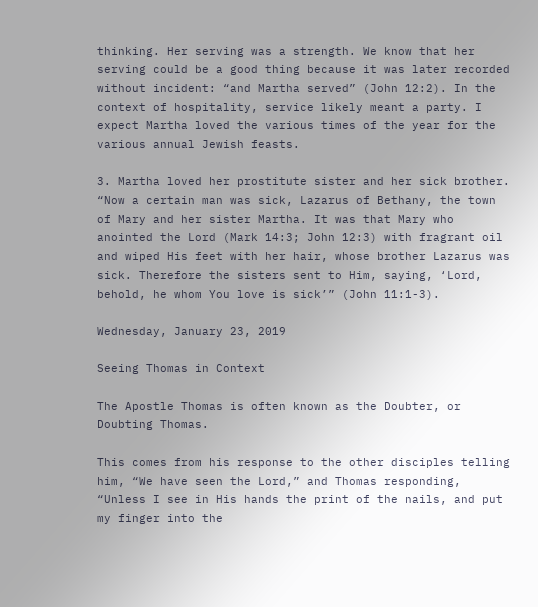thinking. Her serving was a strength. We know that her serving could be a good thing because it was later recorded without incident: “and Martha served” (John 12:2). In the context of hospitality, service likely meant a party. I expect Martha loved the various times of the year for the various annual Jewish feasts.

3. Martha loved her prostitute sister and her sick brother. “Now a certain man was sick, Lazarus of Bethany, the town of Mary and her sister Martha. It was that Mary who anointed the Lord (Mark 14:3; John 12:3) with fragrant oil and wiped His feet with her hair, whose brother Lazarus was sick. Therefore the sisters sent to Him, saying, ‘Lord, behold, he whom You love is sick’” (John 11:1-3).

Wednesday, January 23, 2019

Seeing Thomas in Context

The Apostle Thomas is often known as the Doubter, or Doubting Thomas.

This comes from his response to the other disciples telling him, “We have seen the Lord,” and Thomas responding, “Unless I see in His hands the print of the nails, and put my finger into the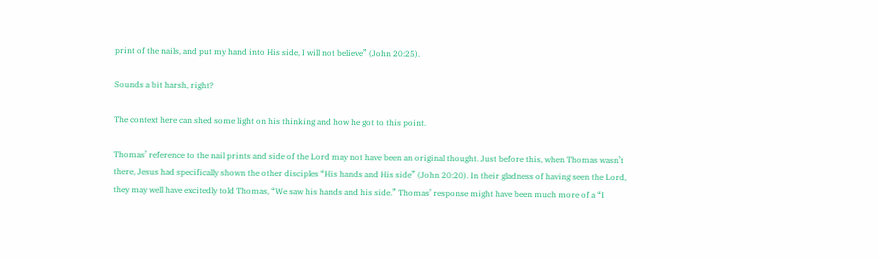print of the nails, and put my hand into His side, I will not believe” (John 20:25).

Sounds a bit harsh, right?

The context here can shed some light on his thinking and how he got to this point.

Thomas’ reference to the nail prints and side of the Lord may not have been an original thought. Just before this, when Thomas wasn’t there, Jesus had specifically shown the other disciples “His hands and His side” (John 20:20). In their gladness of having seen the Lord, they may well have excitedly told Thomas, “We saw his hands and his side.” Thomas’ response might have been much more of a “I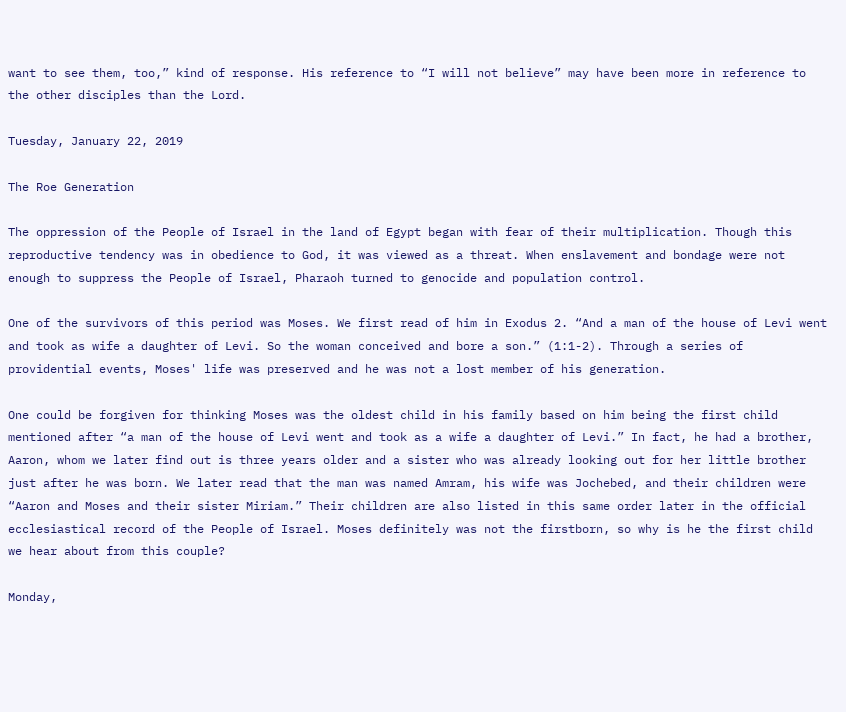want to see them, too,” kind of response. His reference to “I will not believe” may have been more in reference to the other disciples than the Lord.

Tuesday, January 22, 2019

The Roe Generation

The oppression of the People of Israel in the land of Egypt began with fear of their multiplication. Though this reproductive tendency was in obedience to God, it was viewed as a threat. When enslavement and bondage were not enough to suppress the People of Israel, Pharaoh turned to genocide and population control.

One of the survivors of this period was Moses. We first read of him in Exodus 2. “And a man of the house of Levi went and took as wife a daughter of Levi. So the woman conceived and bore a son.” (1:1-2). Through a series of providential events, Moses' life was preserved and he was not a lost member of his generation.

One could be forgiven for thinking Moses was the oldest child in his family based on him being the first child mentioned after “a man of the house of Levi went and took as a wife a daughter of Levi.” In fact, he had a brother, Aaron, whom we later find out is three years older and a sister who was already looking out for her little brother just after he was born. We later read that the man was named Amram, his wife was Jochebed, and their children were “Aaron and Moses and their sister Miriam.” Their children are also listed in this same order later in the official ecclesiastical record of the People of Israel. Moses definitely was not the firstborn, so why is he the first child we hear about from this couple?

Monday,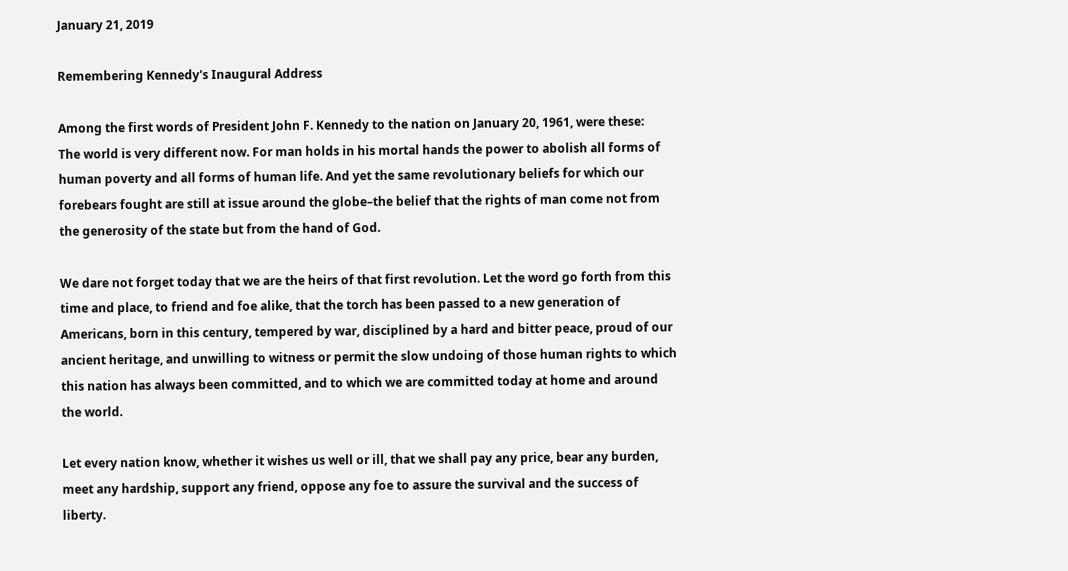January 21, 2019

Remembering Kennedy's Inaugural Address

Among the first words of President John F. Kennedy to the nation on January 20, 1961, were these:
The world is very different now. For man holds in his mortal hands the power to abolish all forms of human poverty and all forms of human life. And yet the same revolutionary beliefs for which our forebears fought are still at issue around the globe–the belief that the rights of man come not from the generosity of the state but from the hand of God.

We dare not forget today that we are the heirs of that first revolution. Let the word go forth from this time and place, to friend and foe alike, that the torch has been passed to a new generation of Americans, born in this century, tempered by war, disciplined by a hard and bitter peace, proud of our ancient heritage, and unwilling to witness or permit the slow undoing of those human rights to which this nation has always been committed, and to which we are committed today at home and around the world.

Let every nation know, whether it wishes us well or ill, that we shall pay any price, bear any burden, meet any hardship, support any friend, oppose any foe to assure the survival and the success of liberty.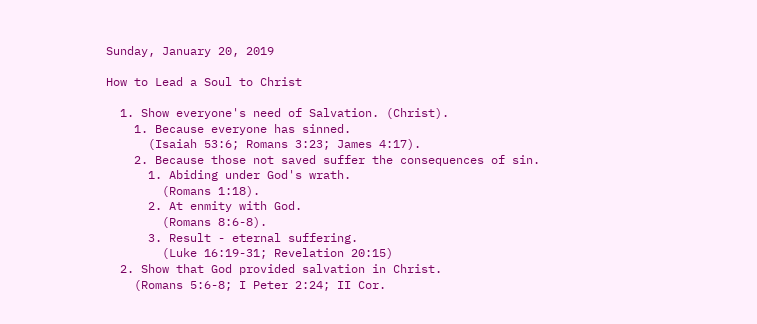Sunday, January 20, 2019

How to Lead a Soul to Christ

  1. Show everyone's need of Salvation. (Christ).
    1. Because everyone has sinned.
      (Isaiah 53:6; Romans 3:23; James 4:17).
    2. Because those not saved suffer the consequences of sin.
      1. Abiding under God's wrath.
        (Romans 1:18).
      2. At enmity with God.
        (Romans 8:6-8).
      3. Result - eternal suffering.
        (Luke 16:19-31; Revelation 20:15)
  2. Show that God provided salvation in Christ.
    (Romans 5:6-8; I Peter 2:24; II Cor.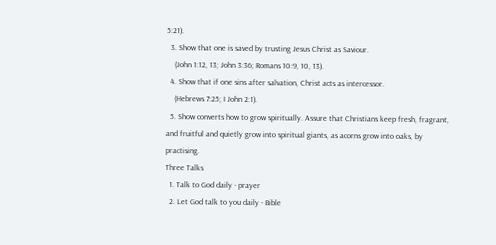5:21).
  3. Show that one is saved by trusting Jesus Christ as Saviour.
    (John 1:12, 13; John 3:36; Romans 10:9, 10, 13).
  4. Show that if one sins after salvation, Christ acts as intercessor.
    (Hebrews 7:25; I John 2:1).
  5. Show converts how to grow spiritually. Assure that Christians keep fresh, fragrant, and fruitful and quietly grow into spiritual giants, as acorns grow into oaks, by practising.
Three Talks
  1. Talk to God daily - prayer
  2. Let God talk to you daily - Bible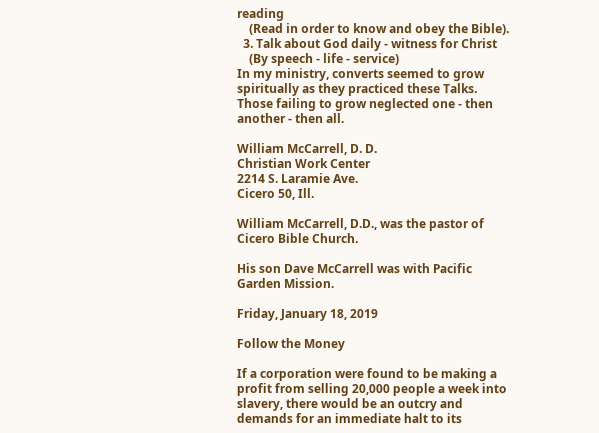reading
    (Read in order to know and obey the Bible).
  3. Talk about God daily - witness for Christ
    (By speech - life - service)
In my ministry, converts seemed to grow spiritually as they practiced these Talks. Those failing to grow neglected one - then another - then all.

William McCarrell, D. D.
Christian Work Center
2214 S. Laramie Ave.
Cicero 50, Ill.

William McCarrell, D.D., was the pastor of Cicero Bible Church.

His son Dave McCarrell was with Pacific Garden Mission.

Friday, January 18, 2019

Follow the Money

If a corporation were found to be making a profit from selling 20,000 people a week into slavery, there would be an outcry and demands for an immediate halt to its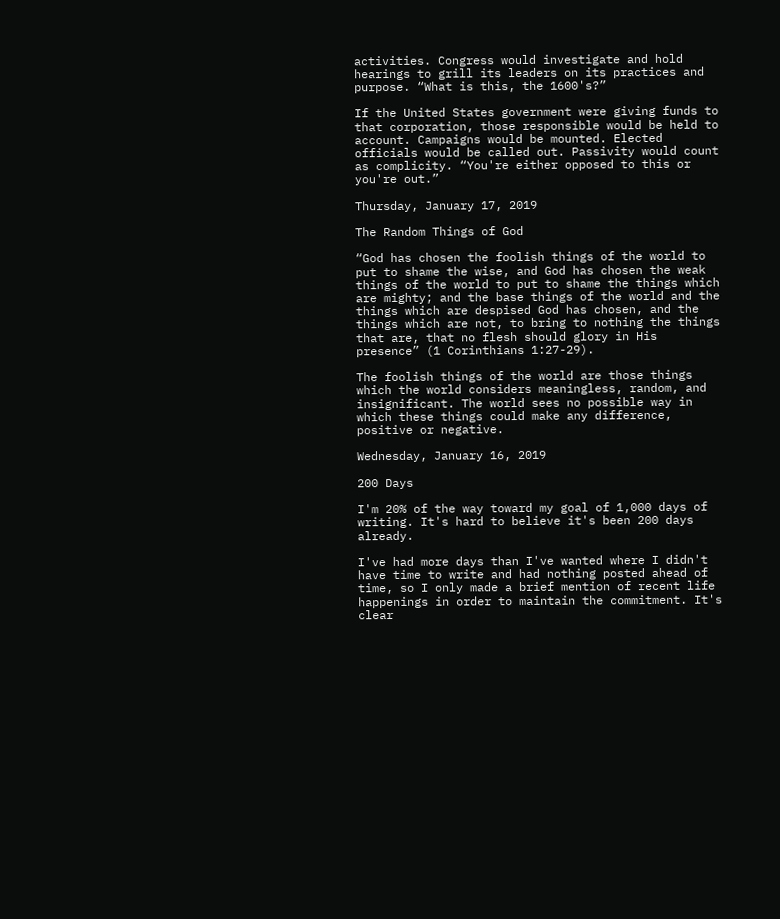activities. Congress would investigate and hold hearings to grill its leaders on its practices and purpose. “What is this, the 1600's?”

If the United States government were giving funds to that corporation, those responsible would be held to account. Campaigns would be mounted. Elected officials would be called out. Passivity would count as complicity. “You're either opposed to this or you're out.”

Thursday, January 17, 2019

The Random Things of God

“God has chosen the foolish things of the world to put to shame the wise, and God has chosen the weak things of the world to put to shame the things which are mighty; and the base things of the world and the things which are despised God has chosen, and the things which are not, to bring to nothing the things that are, that no flesh should glory in His presence” (1 Corinthians 1:27-29).

The foolish things of the world are those things which the world considers meaningless, random, and insignificant. The world sees no possible way in which these things could make any difference, positive or negative.

Wednesday, January 16, 2019

200 Days

I'm 20% of the way toward my goal of 1,000 days of writing. It's hard to believe it's been 200 days already.

I've had more days than I've wanted where I didn't have time to write and had nothing posted ahead of time, so I only made a brief mention of recent life happenings in order to maintain the commitment. It's clear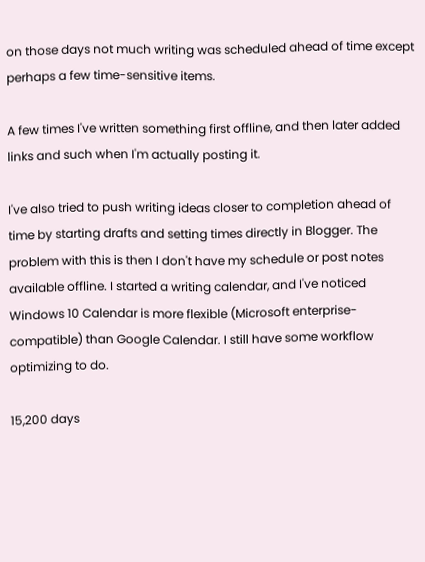on those days not much writing was scheduled ahead of time except perhaps a few time-sensitive items.

A few times I've written something first offline, and then later added links and such when I'm actually posting it.

I've also tried to push writing ideas closer to completion ahead of time by starting drafts and setting times directly in Blogger. The problem with this is then I don't have my schedule or post notes available offline. I started a writing calendar, and I've noticed Windows 10 Calendar is more flexible (Microsoft enterprise-compatible) than Google Calendar. I still have some workflow optimizing to do.

15,200 days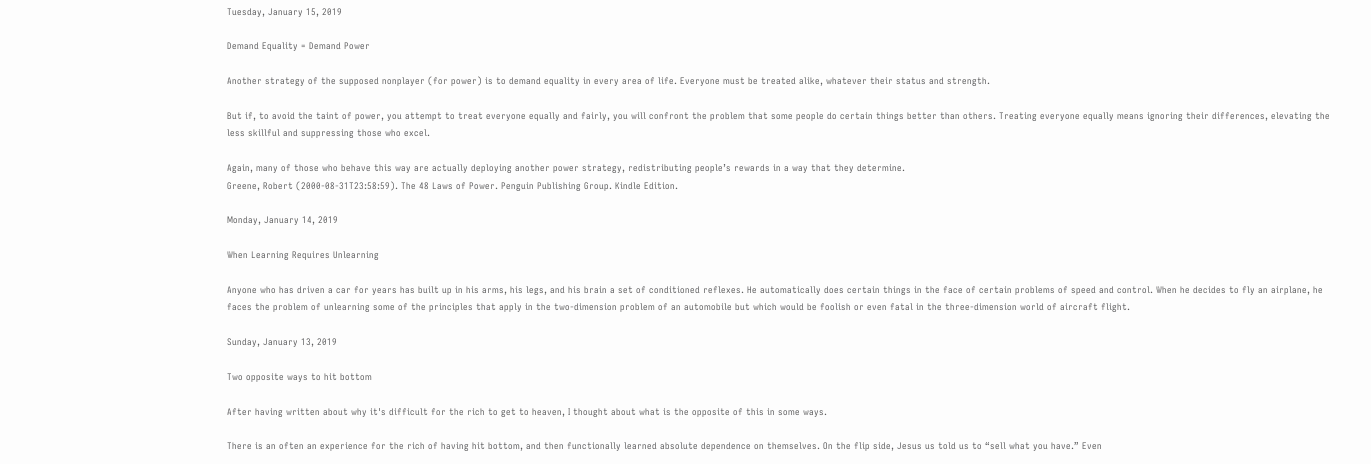Tuesday, January 15, 2019

Demand Equality = Demand Power

Another strategy of the supposed nonplayer (for power) is to demand equality in every area of life. Everyone must be treated alike, whatever their status and strength.

But if, to avoid the taint of power, you attempt to treat everyone equally and fairly, you will confront the problem that some people do certain things better than others. Treating everyone equally means ignoring their differences, elevating the less skillful and suppressing those who excel.

Again, many of those who behave this way are actually deploying another power strategy, redistributing people’s rewards in a way that they determine.
Greene, Robert (2000-08-31T23:58:59). The 48 Laws of Power. Penguin Publishing Group. Kindle Edition.

Monday, January 14, 2019

When Learning Requires Unlearning

Anyone who has driven a car for years has built up in his arms, his legs, and his brain a set of conditioned reflexes. He automatically does certain things in the face of certain problems of speed and control. When he decides to fly an airplane, he faces the problem of unlearning some of the principles that apply in the two-dimension problem of an automobile but which would be foolish or even fatal in the three-dimension world of aircraft flight.

Sunday, January 13, 2019

Two opposite ways to hit bottom

After having written about why it's difficult for the rich to get to heaven, I thought about what is the opposite of this in some ways.

There is an often an experience for the rich of having hit bottom, and then functionally learned absolute dependence on themselves. On the flip side, Jesus us told us to “sell what you have.” Even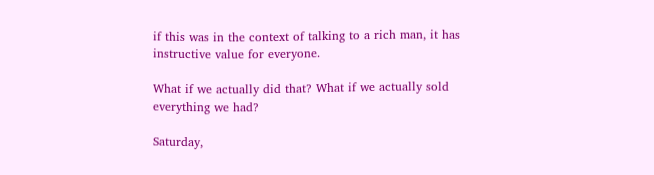if this was in the context of talking to a rich man, it has instructive value for everyone.

What if we actually did that? What if we actually sold everything we had?

Saturday,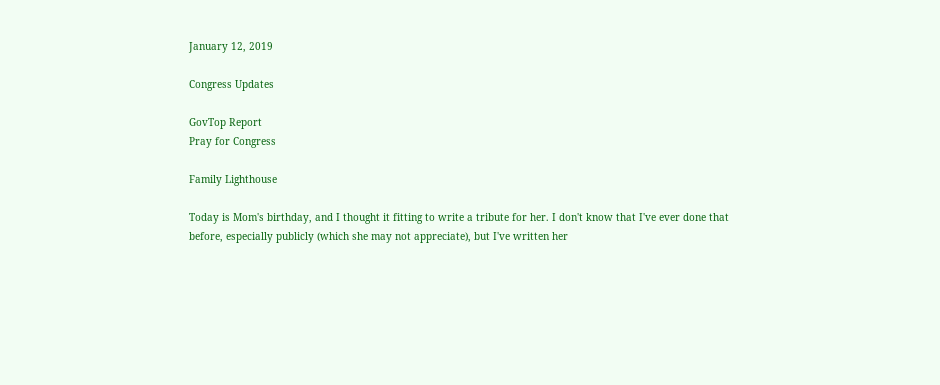January 12, 2019

Congress Updates

GovTop Report
Pray for Congress

Family Lighthouse

Today is Mom's birthday, and I thought it fitting to write a tribute for her. I don't know that I've ever done that before, especially publicly (which she may not appreciate), but I've written her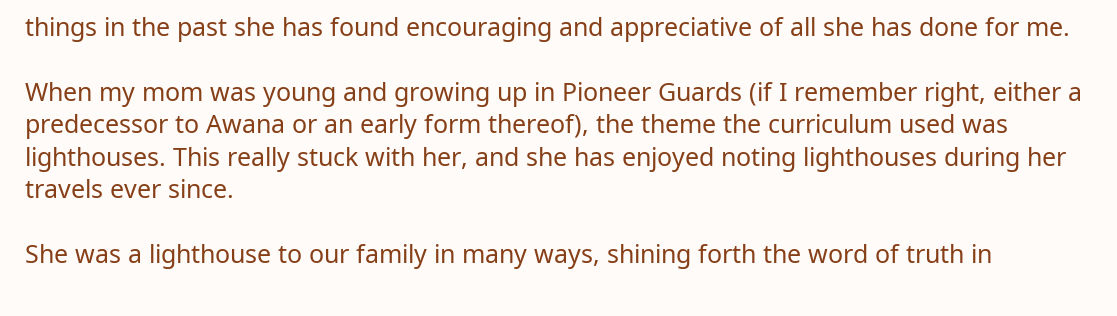things in the past she has found encouraging and appreciative of all she has done for me.

When my mom was young and growing up in Pioneer Guards (if I remember right, either a predecessor to Awana or an early form thereof), the theme the curriculum used was lighthouses. This really stuck with her, and she has enjoyed noting lighthouses during her travels ever since.

She was a lighthouse to our family in many ways, shining forth the word of truth in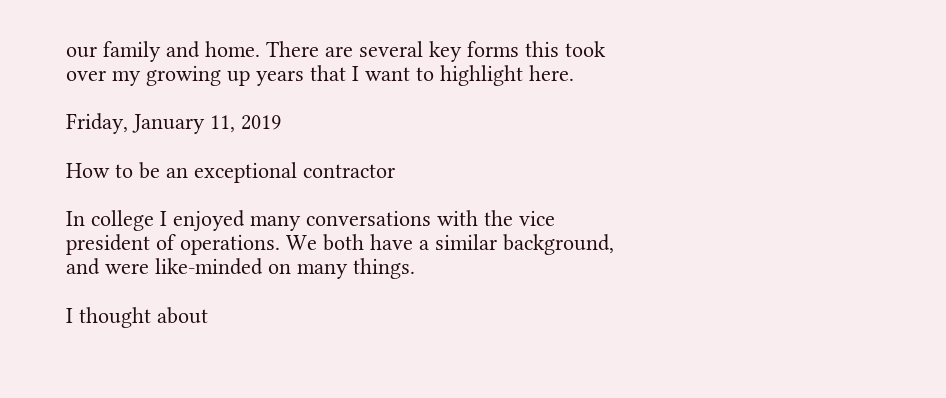our family and home. There are several key forms this took over my growing up years that I want to highlight here.

Friday, January 11, 2019

How to be an exceptional contractor

In college I enjoyed many conversations with the vice president of operations. We both have a similar background, and were like-minded on many things.

I thought about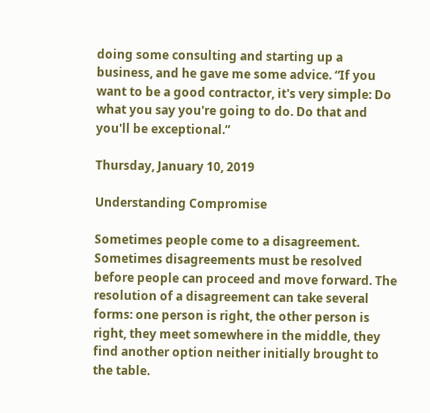doing some consulting and starting up a business, and he gave me some advice. “If you want to be a good contractor, it's very simple: Do what you say you're going to do. Do that and you'll be exceptional.”

Thursday, January 10, 2019

Understanding Compromise

Sometimes people come to a disagreement. Sometimes disagreements must be resolved before people can proceed and move forward. The resolution of a disagreement can take several forms: one person is right, the other person is right, they meet somewhere in the middle, they find another option neither initially brought to the table.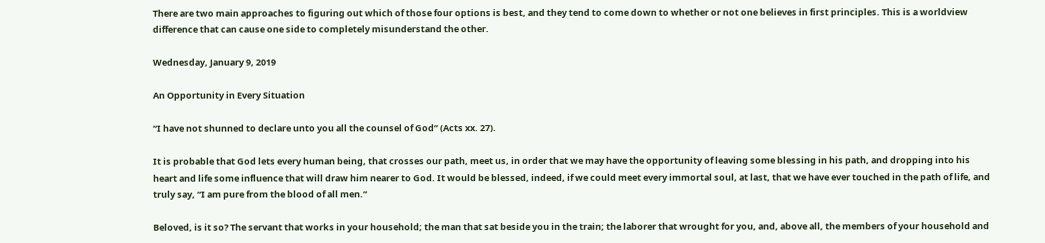There are two main approaches to figuring out which of those four options is best, and they tend to come down to whether or not one believes in first principles. This is a worldview difference that can cause one side to completely misunderstand the other.

Wednesday, January 9, 2019

An Opportunity in Every Situation

“I have not shunned to declare unto you all the counsel of God” (Acts xx. 27).

It is probable that God lets every human being, that crosses our path, meet us, in order that we may have the opportunity of leaving some blessing in his path, and dropping into his heart and life some influence that will draw him nearer to God. It would be blessed, indeed, if we could meet every immortal soul, at last, that we have ever touched in the path of life, and truly say, “I am pure from the blood of all men.”

Beloved, is it so? The servant that works in your household; the man that sat beside you in the train; the laborer that wrought for you, and, above all, the members of your household and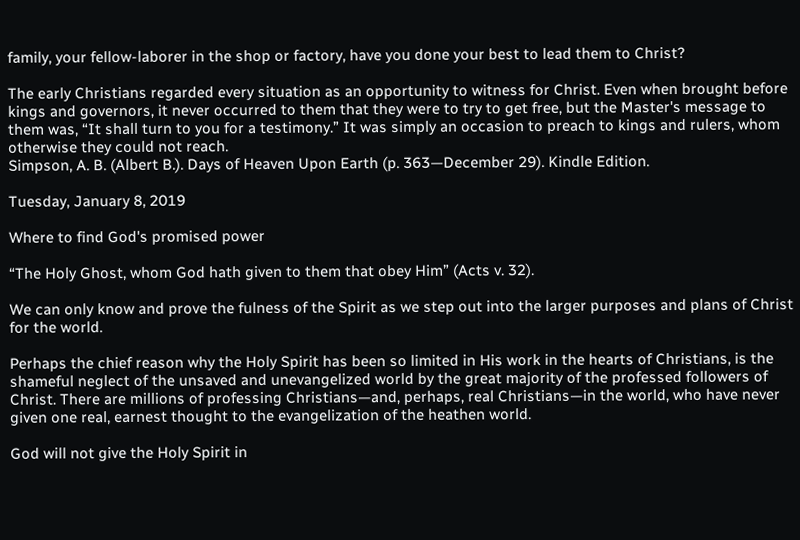family, your fellow-laborer in the shop or factory, have you done your best to lead them to Christ?

The early Christians regarded every situation as an opportunity to witness for Christ. Even when brought before kings and governors, it never occurred to them that they were to try to get free, but the Master's message to them was, “It shall turn to you for a testimony.” It was simply an occasion to preach to kings and rulers, whom otherwise they could not reach.
Simpson, A. B. (Albert B.). Days of Heaven Upon Earth (p. 363—December 29). Kindle Edition.

Tuesday, January 8, 2019

Where to find God's promised power

“The Holy Ghost, whom God hath given to them that obey Him” (Acts v. 32).

We can only know and prove the fulness of the Spirit as we step out into the larger purposes and plans of Christ for the world.

Perhaps the chief reason why the Holy Spirit has been so limited in His work in the hearts of Christians, is the shameful neglect of the unsaved and unevangelized world by the great majority of the professed followers of Christ. There are millions of professing Christians—and, perhaps, real Christians—in the world, who have never given one real, earnest thought to the evangelization of the heathen world.

God will not give the Holy Spirit in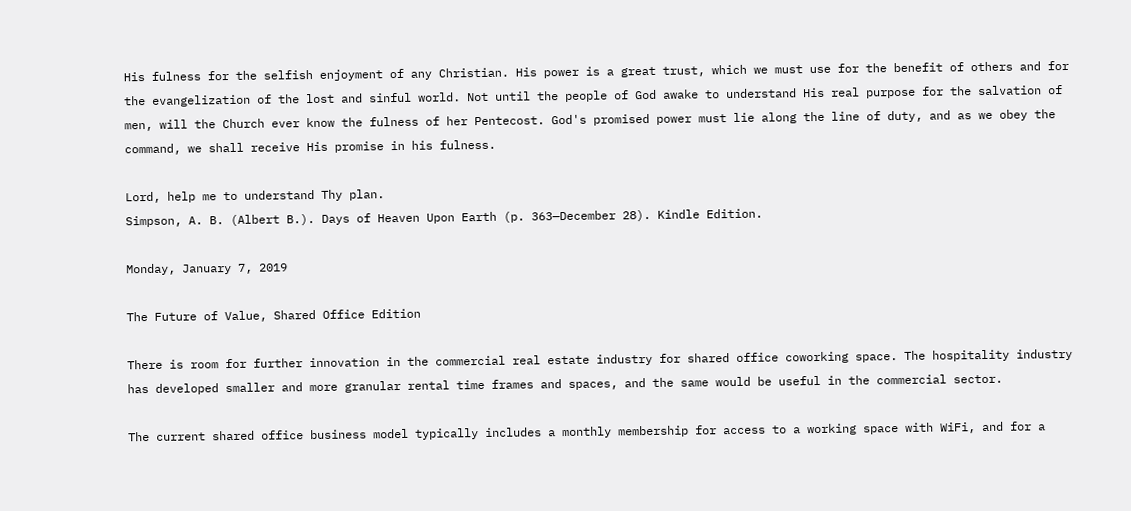His fulness for the selfish enjoyment of any Christian. His power is a great trust, which we must use for the benefit of others and for the evangelization of the lost and sinful world. Not until the people of God awake to understand His real purpose for the salvation of men, will the Church ever know the fulness of her Pentecost. God's promised power must lie along the line of duty, and as we obey the command, we shall receive His promise in his fulness.

Lord, help me to understand Thy plan.
Simpson, A. B. (Albert B.). Days of Heaven Upon Earth (p. 363—December 28). Kindle Edition.

Monday, January 7, 2019

The Future of Value, Shared Office Edition

There is room for further innovation in the commercial real estate industry for shared office coworking space. The hospitality industry has developed smaller and more granular rental time frames and spaces, and the same would be useful in the commercial sector.

The current shared office business model typically includes a monthly membership for access to a working space with WiFi, and for a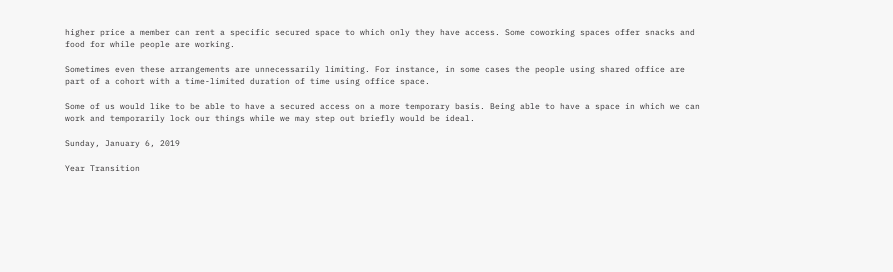higher price a member can rent a specific secured space to which only they have access. Some coworking spaces offer snacks and food for while people are working.

Sometimes even these arrangements are unnecessarily limiting. For instance, in some cases the people using shared office are part of a cohort with a time-limited duration of time using office space.

Some of us would like to be able to have a secured access on a more temporary basis. Being able to have a space in which we can work and temporarily lock our things while we may step out briefly would be ideal.

Sunday, January 6, 2019

Year Transition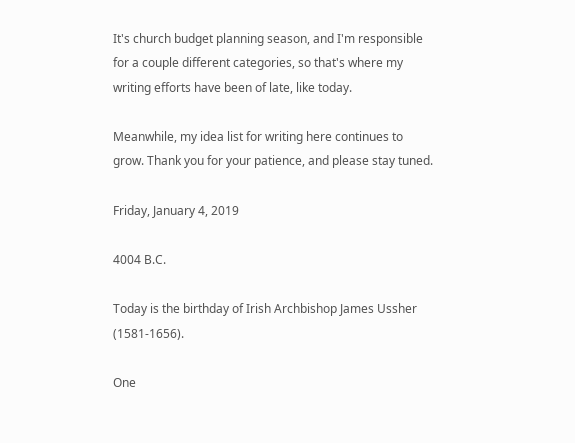It's church budget planning season, and I'm responsible for a couple different categories, so that's where my writing efforts have been of late, like today.

Meanwhile, my idea list for writing here continues to grow. Thank you for your patience, and please stay tuned.

Friday, January 4, 2019

4004 B.C.

Today is the birthday of Irish Archbishop James Ussher (1581-1656).

One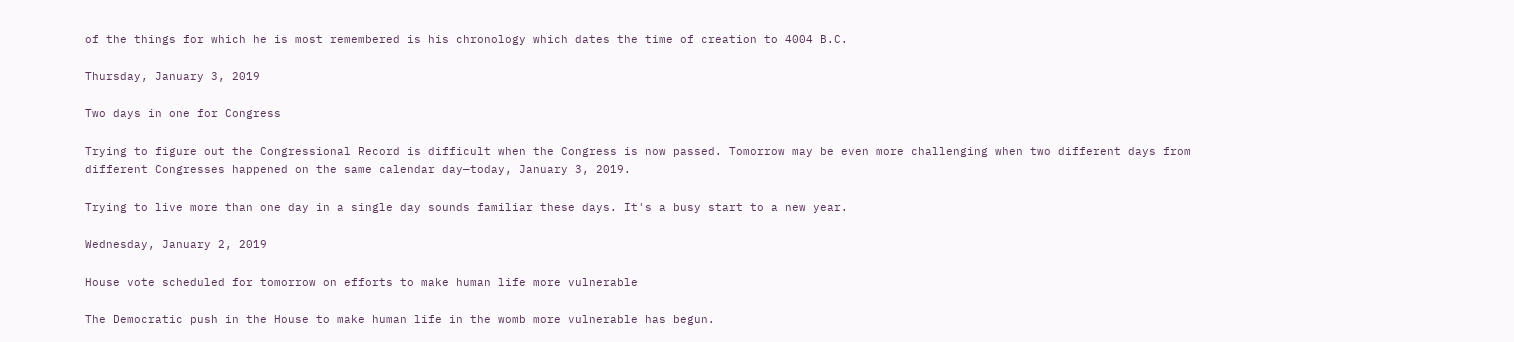of the things for which he is most remembered is his chronology which dates the time of creation to 4004 B.C.

Thursday, January 3, 2019

Two days in one for Congress

Trying to figure out the Congressional Record is difficult when the Congress is now passed. Tomorrow may be even more challenging when two different days from different Congresses happened on the same calendar day—today, January 3, 2019.

Trying to live more than one day in a single day sounds familiar these days. It's a busy start to a new year.

Wednesday, January 2, 2019

House vote scheduled for tomorrow on efforts to make human life more vulnerable

The Democratic push in the House to make human life in the womb more vulnerable has begun.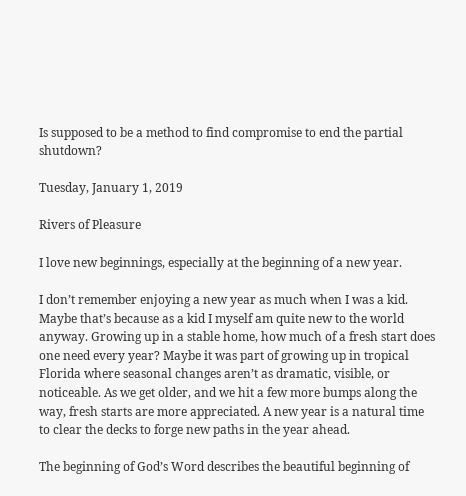Is supposed to be a method to find compromise to end the partial shutdown?

Tuesday, January 1, 2019

Rivers of Pleasure

I love new beginnings, especially at the beginning of a new year.

I don’t remember enjoying a new year as much when I was a kid. Maybe that’s because as a kid I myself am quite new to the world anyway. Growing up in a stable home, how much of a fresh start does one need every year? Maybe it was part of growing up in tropical Florida where seasonal changes aren’t as dramatic, visible, or noticeable. As we get older, and we hit a few more bumps along the way, fresh starts are more appreciated. A new year is a natural time to clear the decks to forge new paths in the year ahead.

The beginning of God’s Word describes the beautiful beginning of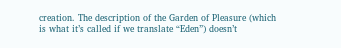creation. The description of the Garden of Pleasure (which is what it’s called if we translate “Eden”) doesn’t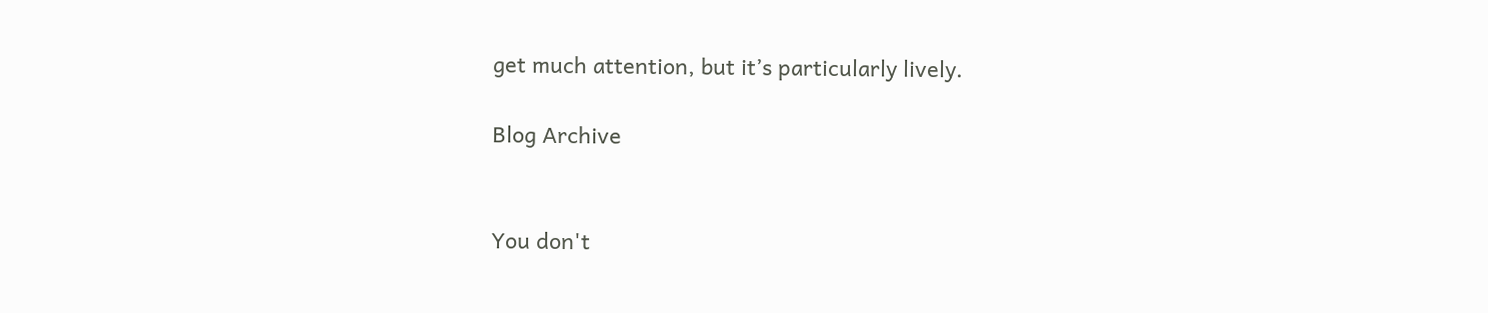get much attention, but it’s particularly lively.

Blog Archive


You don't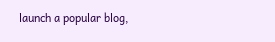launch a popular blog,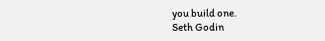you build one.
Seth Godin